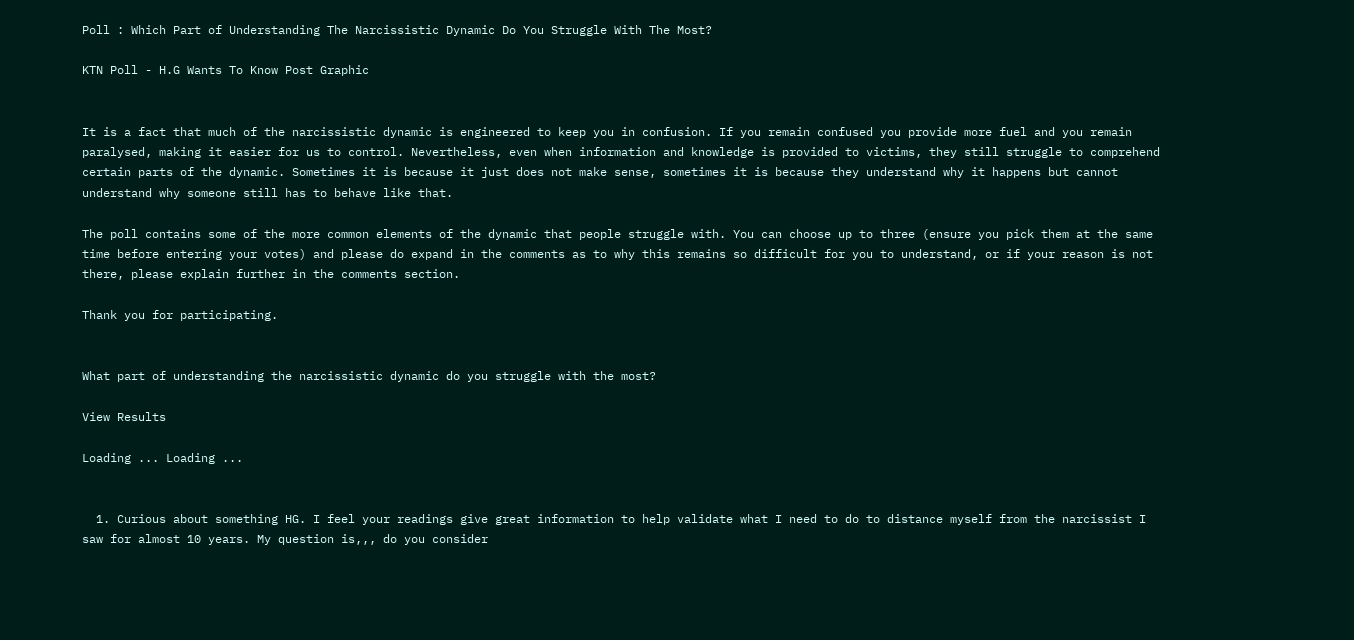Poll : Which Part of Understanding The Narcissistic Dynamic Do You Struggle With The Most?

KTN Poll - H.G Wants To Know Post Graphic


It is a fact that much of the narcissistic dynamic is engineered to keep you in confusion. If you remain confused you provide more fuel and you remain paralysed, making it easier for us to control. Nevertheless, even when information and knowledge is provided to victims, they still struggle to comprehend certain parts of the dynamic. Sometimes it is because it just does not make sense, sometimes it is because they understand why it happens but cannot understand why someone still has to behave like that.

The poll contains some of the more common elements of the dynamic that people struggle with. You can choose up to three (ensure you pick them at the same time before entering your votes) and please do expand in the comments as to why this remains so difficult for you to understand, or if your reason is not there, please explain further in the comments section.

Thank you for participating.


What part of understanding the narcissistic dynamic do you struggle with the most?

View Results

Loading ... Loading ...


  1. Curious about something HG. I feel your readings give great information to help validate what I need to do to distance myself from the narcissist I saw for almost 10 years. My question is,,, do you consider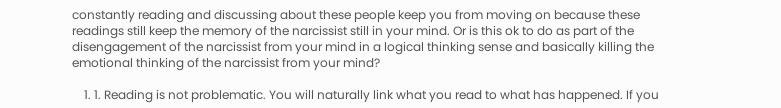constantly reading and discussing about these people keep you from moving on because these readings still keep the memory of the narcissist still in your mind. Or is this ok to do as part of the disengagement of the narcissist from your mind in a logical thinking sense and basically killing the emotional thinking of the narcissist from your mind?

    1. 1. Reading is not problematic. You will naturally link what you read to what has happened. If you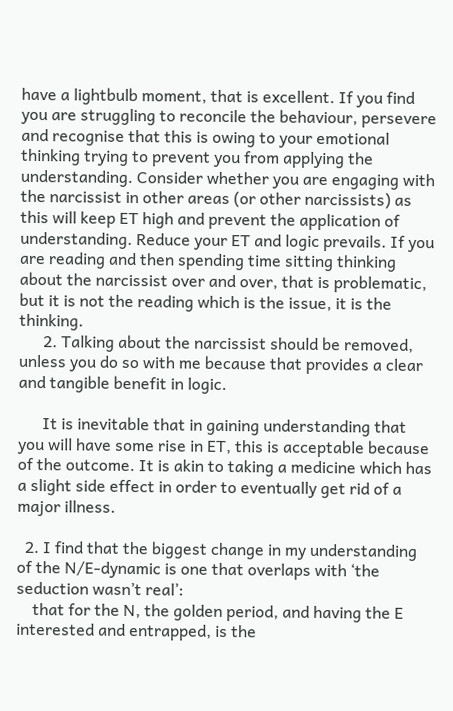have a lightbulb moment, that is excellent. If you find you are struggling to reconcile the behaviour, persevere and recognise that this is owing to your emotional thinking trying to prevent you from applying the understanding. Consider whether you are engaging with the narcissist in other areas (or other narcissists) as this will keep ET high and prevent the application of understanding. Reduce your ET and logic prevails. If you are reading and then spending time sitting thinking about the narcissist over and over, that is problematic, but it is not the reading which is the issue, it is the thinking.
      2. Talking about the narcissist should be removed, unless you do so with me because that provides a clear and tangible benefit in logic.

      It is inevitable that in gaining understanding that you will have some rise in ET, this is acceptable because of the outcome. It is akin to taking a medicine which has a slight side effect in order to eventually get rid of a major illness.

  2. I find that the biggest change in my understanding of the N/E-dynamic is one that overlaps with ‘the seduction wasn’t real’:
    that for the N, the golden period, and having the E interested and entrapped, is the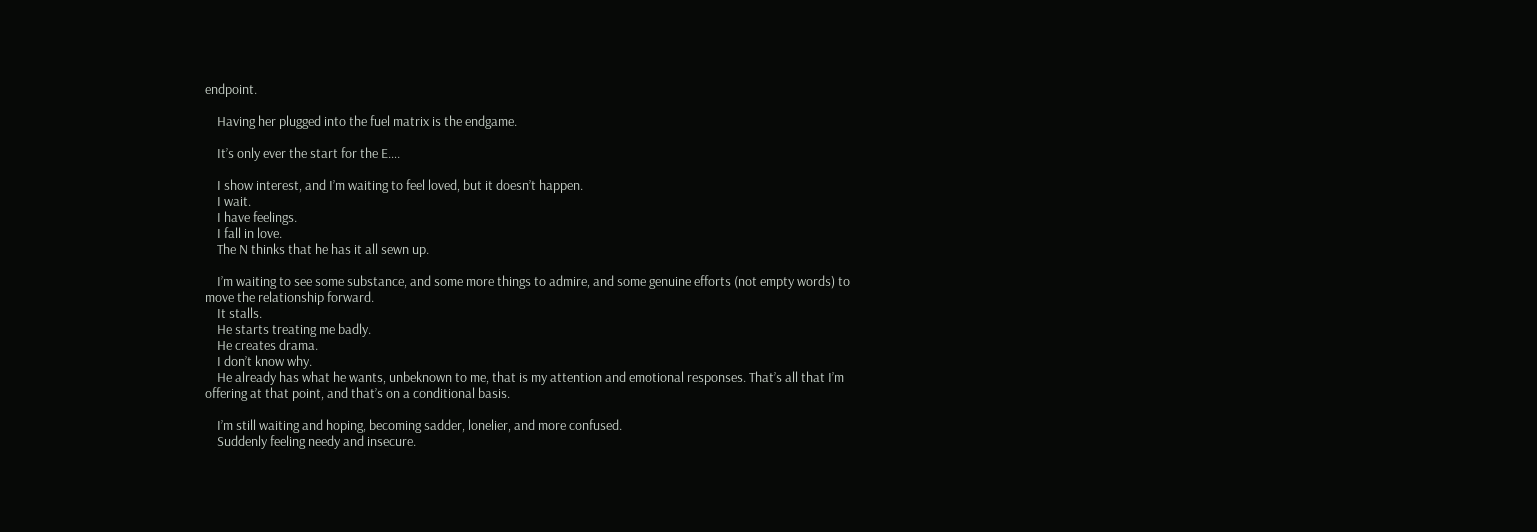endpoint.

    Having her plugged into the fuel matrix is the endgame.

    It’s only ever the start for the E….

    I show interest, and I’m waiting to feel loved, but it doesn’t happen.
    I wait.
    I have feelings.
    I fall in love.
    The N thinks that he has it all sewn up.

    I’m waiting to see some substance, and some more things to admire, and some genuine efforts (not empty words) to move the relationship forward.
    It stalls.
    He starts treating me badly.
    He creates drama.
    I don’t know why.
    He already has what he wants, unbeknown to me, that is my attention and emotional responses. That’s all that I’m offering at that point, and that’s on a conditional basis.

    I’m still waiting and hoping, becoming sadder, lonelier, and more confused.
    Suddenly feeling needy and insecure.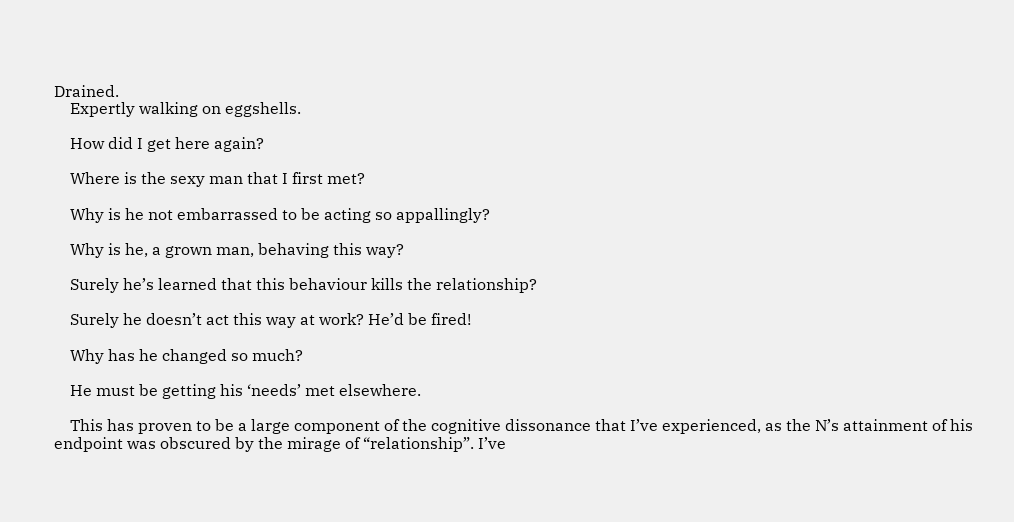Drained.
    Expertly walking on eggshells.

    How did I get here again?

    Where is the sexy man that I first met?

    Why is he not embarrassed to be acting so appallingly?

    Why is he, a grown man, behaving this way?

    Surely he’s learned that this behaviour kills the relationship?

    Surely he doesn’t act this way at work? He’d be fired!

    Why has he changed so much?

    He must be getting his ‘needs’ met elsewhere.

    This has proven to be a large component of the cognitive dissonance that I’ve experienced, as the N’s attainment of his endpoint was obscured by the mirage of “relationship”. I’ve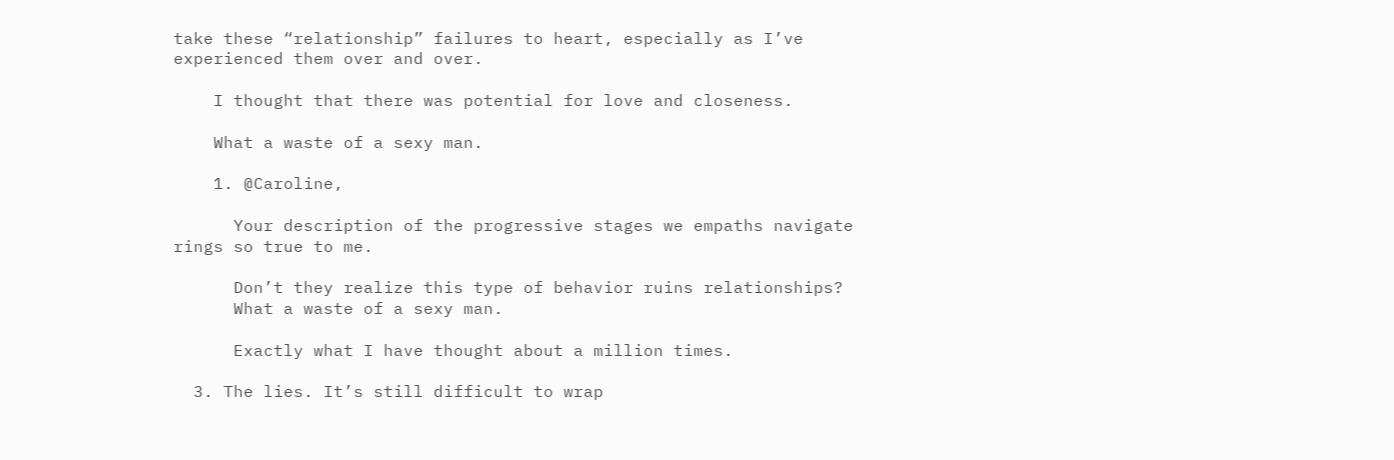take these “relationship” failures to heart, especially as I’ve experienced them over and over.

    I thought that there was potential for love and closeness.

    What a waste of a sexy man.

    1. @Caroline,

      Your description of the progressive stages we empaths navigate rings so true to me.

      Don’t they realize this type of behavior ruins relationships?
      What a waste of a sexy man.

      Exactly what I have thought about a million times.

  3. The lies. It’s still difficult to wrap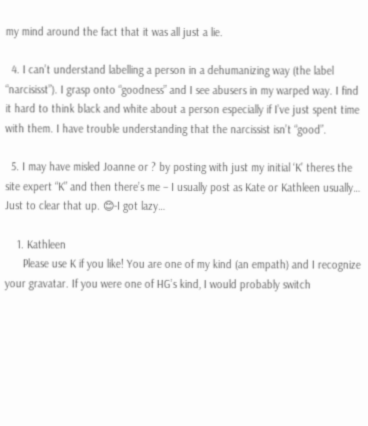my mind around the fact that it was all just a lie.

  4. I can’t understand labelling a person in a dehumanizing way (the label “narcisisst”). I grasp onto “goodness” and I see abusers in my warped way. I find it hard to think black and white about a person especially if I’ve just spent time with them. I have trouble understanding that the narcissist isn’t “good”.

  5. I may have misled Joanne or ? by posting with just my initial ‘K’ theres the site expert “K” and then there’s me – I usually post as Kate or Kathleen usually… Just to clear that up. 😊-I got lazy…

    1. Kathleen
      Please use K if you like! You are one of my kind (an empath) and I recognize your gravatar. If you were one of HG’s kind, I would probably switch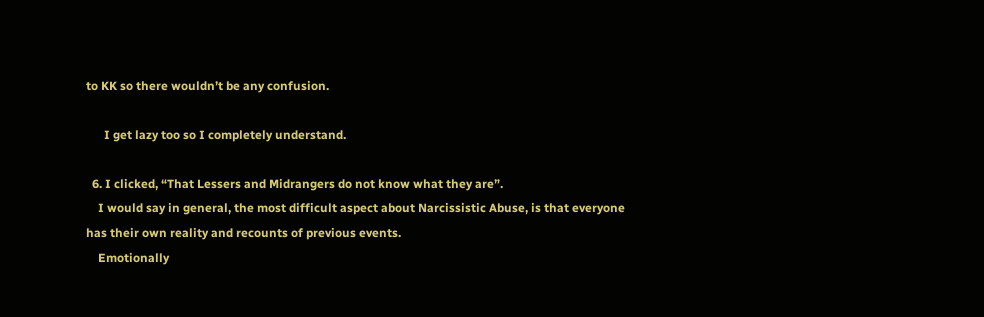to KK so there wouldn’t be any confusion.

      I get lazy too so I completely understand.

  6. I clicked, “That Lessers and Midrangers do not know what they are”.
    I would say in general, the most difficult aspect about Narcissistic Abuse, is that everyone has their own reality and recounts of previous events.
    Emotionally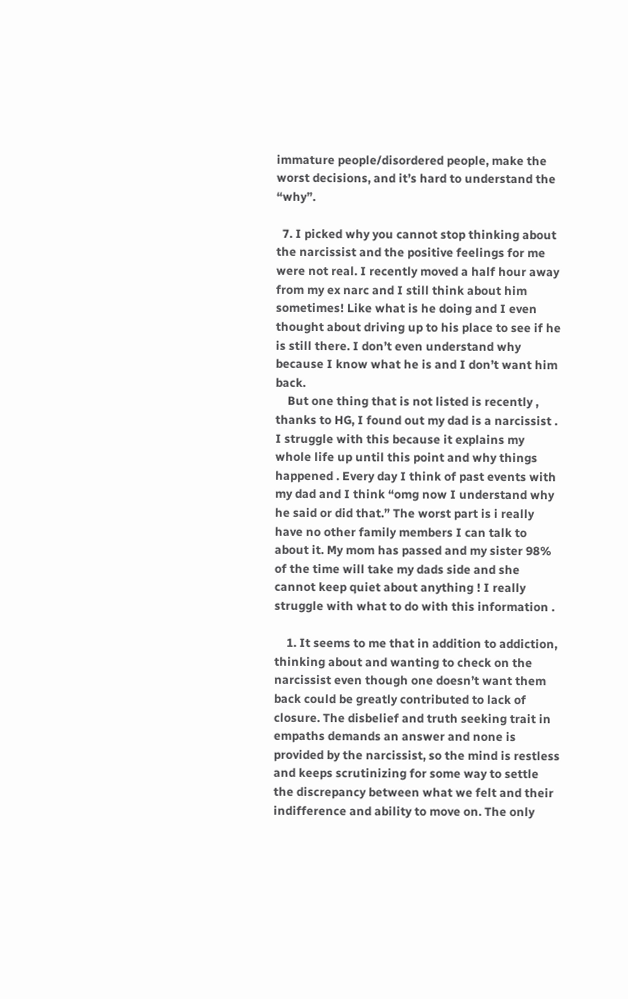immature people/disordered people, make the worst decisions, and it’s hard to understand the “why”.

  7. I picked why you cannot stop thinking about the narcissist and the positive feelings for me were not real. I recently moved a half hour away from my ex narc and I still think about him sometimes! Like what is he doing and I even thought about driving up to his place to see if he is still there. I don’t even understand why because I know what he is and I don’t want him back.
    But one thing that is not listed is recently , thanks to HG, I found out my dad is a narcissist . I struggle with this because it explains my whole life up until this point and why things happened . Every day I think of past events with my dad and I think “omg now I understand why he said or did that.” The worst part is i really have no other family members I can talk to about it. My mom has passed and my sister 98% of the time will take my dads side and she cannot keep quiet about anything ! I really struggle with what to do with this information .

    1. It seems to me that in addition to addiction, thinking about and wanting to check on the narcissist even though one doesn’t want them back could be greatly contributed to lack of closure. The disbelief and truth seeking trait in empaths demands an answer and none is provided by the narcissist, so the mind is restless and keeps scrutinizing for some way to settle the discrepancy between what we felt and their indifference and ability to move on. The only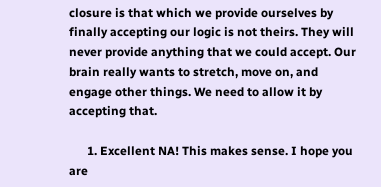closure is that which we provide ourselves by finally accepting our logic is not theirs. They will never provide anything that we could accept. Our brain really wants to stretch, move on, and engage other things. We need to allow it by accepting that.

      1. Excellent NA! This makes sense. I hope you are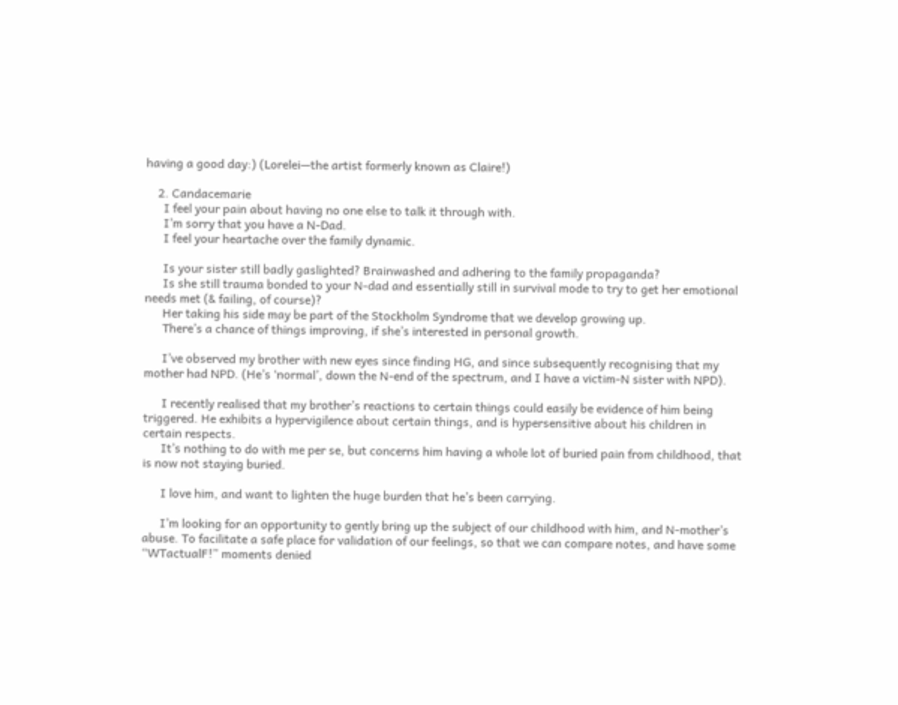having a good day:) (Lorelei—the artist formerly known as Claire!)

    2. Candacemarie
      I feel your pain about having no one else to talk it through with.
      I’m sorry that you have a N-Dad.
      I feel your heartache over the family dynamic.

      Is your sister still badly gaslighted? Brainwashed and adhering to the family propaganda?
      Is she still trauma bonded to your N-dad and essentially still in survival mode to try to get her emotional needs met (& failing, of course)?
      Her taking his side may be part of the Stockholm Syndrome that we develop growing up.
      There’s a chance of things improving, if she’s interested in personal growth.

      I’ve observed my brother with new eyes since finding HG, and since subsequently recognising that my mother had NPD. (He’s ‘normal’, down the N-end of the spectrum, and I have a victim-N sister with NPD).

      I recently realised that my brother’s reactions to certain things could easily be evidence of him being triggered. He exhibits a hypervigilence about certain things, and is hypersensitive about his children in certain respects.
      It’s nothing to do with me per se, but concerns him having a whole lot of buried pain from childhood, that is now not staying buried.

      I love him, and want to lighten the huge burden that he’s been carrying.

      I’m looking for an opportunity to gently bring up the subject of our childhood with him, and N-mother’s abuse. To facilitate a safe place for validation of our feelings, so that we can compare notes, and have some “WTactualF!” moments denied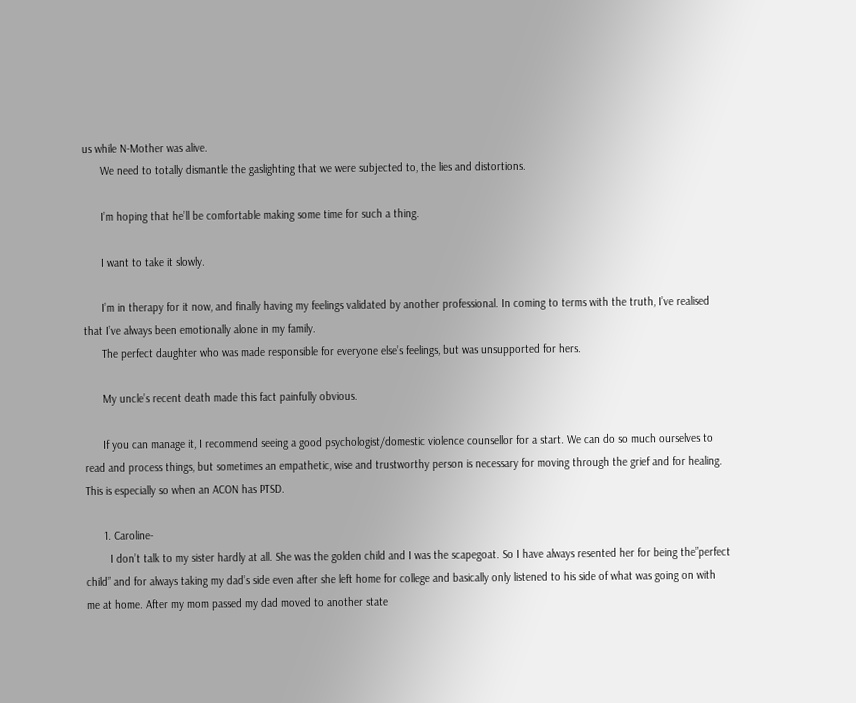us while N-Mother was alive.
      We need to totally dismantle the gaslighting that we were subjected to, the lies and distortions.

      I’m hoping that he’ll be comfortable making some time for such a thing.

      I want to take it slowly.

      I’m in therapy for it now, and finally having my feelings validated by another professional. In coming to terms with the truth, I’ve realised that I’ve always been emotionally alone in my family.
      The perfect daughter who was made responsible for everyone else’s feelings, but was unsupported for hers.

      My uncle’s recent death made this fact painfully obvious.

      If you can manage it, I recommend seeing a good psychologist/domestic violence counsellor for a start. We can do so much ourselves to read and process things, but sometimes an empathetic, wise and trustworthy person is necessary for moving through the grief and for healing. This is especially so when an ACON has PTSD.

      1. Caroline-
        I don’t talk to my sister hardly at all. She was the golden child and I was the scapegoat. So I have always resented her for being the”perfect child” and for always taking my dad’s side even after she left home for college and basically only listened to his side of what was going on with me at home. After my mom passed my dad moved to another state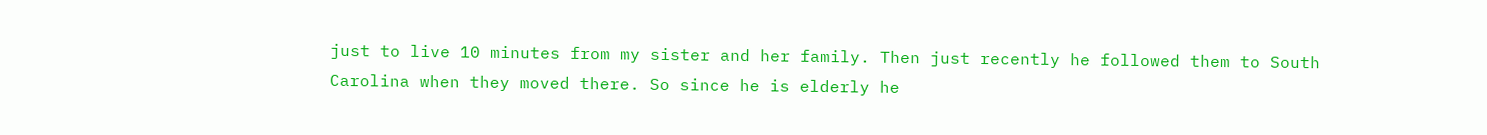just to live 10 minutes from my sister and her family. Then just recently he followed them to South Carolina when they moved there. So since he is elderly he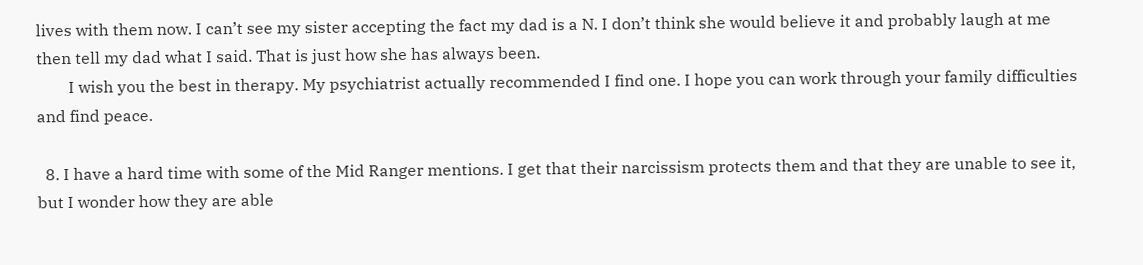lives with them now. I can’t see my sister accepting the fact my dad is a N. I don’t think she would believe it and probably laugh at me then tell my dad what I said. That is just how she has always been.
        I wish you the best in therapy. My psychiatrist actually recommended I find one. I hope you can work through your family difficulties and find peace.

  8. I have a hard time with some of the Mid Ranger mentions. I get that their narcissism protects them and that they are unable to see it, but I wonder how they are able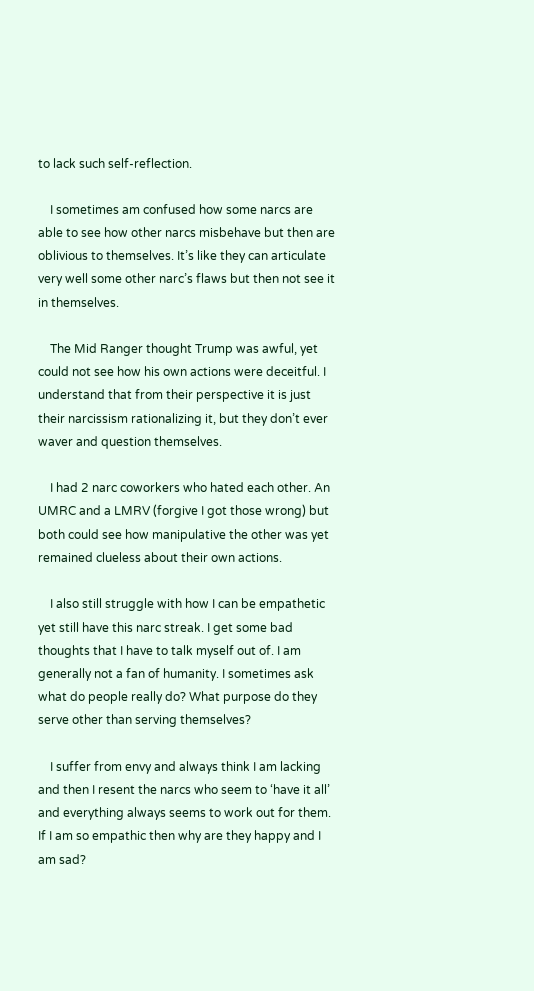to lack such self-reflection.

    I sometimes am confused how some narcs are able to see how other narcs misbehave but then are oblivious to themselves. It’s like they can articulate very well some other narc’s flaws but then not see it in themselves.

    The Mid Ranger thought Trump was awful, yet could not see how his own actions were deceitful. I understand that from their perspective it is just their narcissism rationalizing it, but they don’t ever waver and question themselves.

    I had 2 narc coworkers who hated each other. An UMRC and a LMRV (forgive I got those wrong) but both could see how manipulative the other was yet remained clueless about their own actions.

    I also still struggle with how I can be empathetic yet still have this narc streak. I get some bad thoughts that I have to talk myself out of. I am generally not a fan of humanity. I sometimes ask what do people really do? What purpose do they serve other than serving themselves?

    I suffer from envy and always think I am lacking and then I resent the narcs who seem to ‘have it all’ and everything always seems to work out for them. If I am so empathic then why are they happy and I am sad?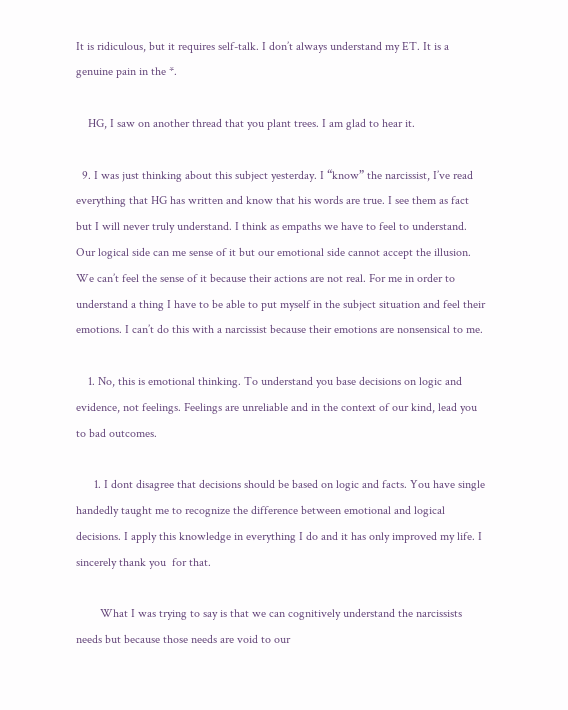It is ridiculous, but it requires self-talk. I don’t always understand my ET. It is a genuine pain in the *.

    HG, I saw on another thread that you plant trees. I am glad to hear it.

  9. I was just thinking about this subject yesterday. I “know” the narcissist, I’ve read everything that HG has written and know that his words are true. I see them as fact but I will never truly understand. I think as empaths we have to feel to understand. Our logical side can me sense of it but our emotional side cannot accept the illusion. We can’t feel the sense of it because their actions are not real. For me in order to understand a thing I have to be able to put myself in the subject situation and feel their emotions. I can’t do this with a narcissist because their emotions are nonsensical to me.

    1. No, this is emotional thinking. To understand you base decisions on logic and evidence, not feelings. Feelings are unreliable and in the context of our kind, lead you to bad outcomes.

      1. I dont disagree that decisions should be based on logic and facts. You have single handedly taught me to recognize the difference between emotional and logical decisions. I apply this knowledge in everything I do and it has only improved my life. I sincerely thank you  for that.

        What I was trying to say is that we can cognitively understand the narcissists needs but because those needs are void to our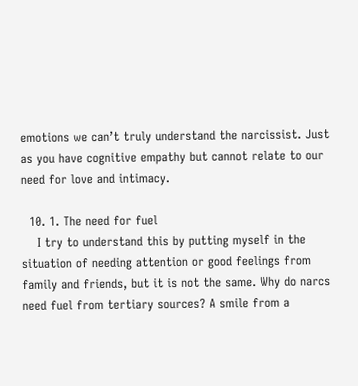emotions we can’t truly understand the narcissist. Just as you have cognitive empathy but cannot relate to our need for love and intimacy.

  10. 1. The need for fuel
    I try to understand this by putting myself in the situation of needing attention or good feelings from family and friends, but it is not the same. Why do narcs need fuel from tertiary sources? A smile from a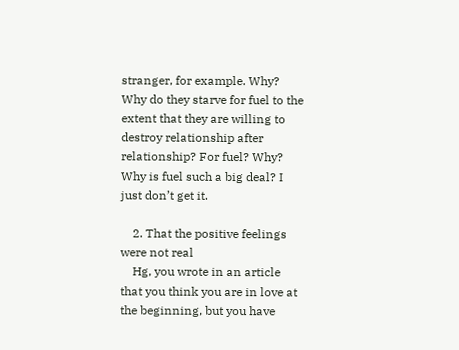stranger, for example. Why? Why do they starve for fuel to the extent that they are willing to destroy relationship after relationship? For fuel? Why? Why is fuel such a big deal? I just don’t get it.

    2. That the positive feelings were not real
    Hg, you wrote in an article that you think you are in love at the beginning, but you have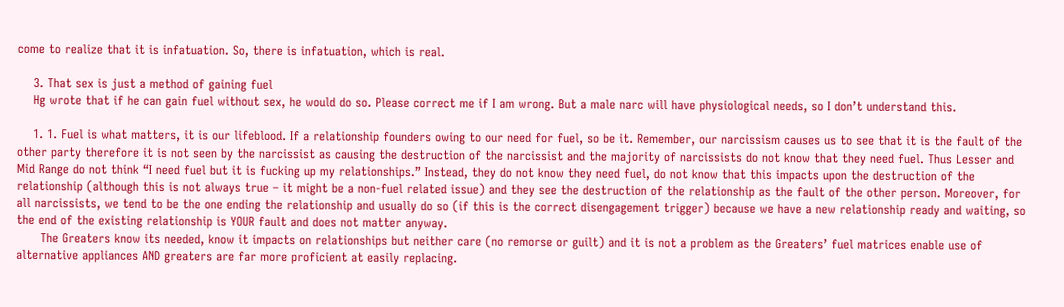come to realize that it is infatuation. So, there is infatuation, which is real.

    3. That sex is just a method of gaining fuel
    Hg wrote that if he can gain fuel without sex, he would do so. Please correct me if I am wrong. But a male narc will have physiological needs, so I don’t understand this.

    1. 1. Fuel is what matters, it is our lifeblood. If a relationship founders owing to our need for fuel, so be it. Remember, our narcissism causes us to see that it is the fault of the other party therefore it is not seen by the narcissist as causing the destruction of the narcissist and the majority of narcissists do not know that they need fuel. Thus Lesser and Mid Range do not think “I need fuel but it is fucking up my relationships.” Instead, they do not know they need fuel, do not know that this impacts upon the destruction of the relationship (although this is not always true – it might be a non-fuel related issue) and they see the destruction of the relationship as the fault of the other person. Moreover, for all narcissists, we tend to be the one ending the relationship and usually do so (if this is the correct disengagement trigger) because we have a new relationship ready and waiting, so the end of the existing relationship is YOUR fault and does not matter anyway.
      The Greaters know its needed, know it impacts on relationships but neither care (no remorse or guilt) and it is not a problem as the Greaters’ fuel matrices enable use of alternative appliances AND greaters are far more proficient at easily replacing.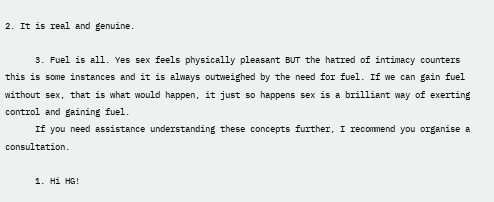2. It is real and genuine.

      3. Fuel is all. Yes sex feels physically pleasant BUT the hatred of intimacy counters this is some instances and it is always outweighed by the need for fuel. If we can gain fuel without sex, that is what would happen, it just so happens sex is a brilliant way of exerting control and gaining fuel.
      If you need assistance understanding these concepts further, I recommend you organise a consultation.

      1. Hi HG!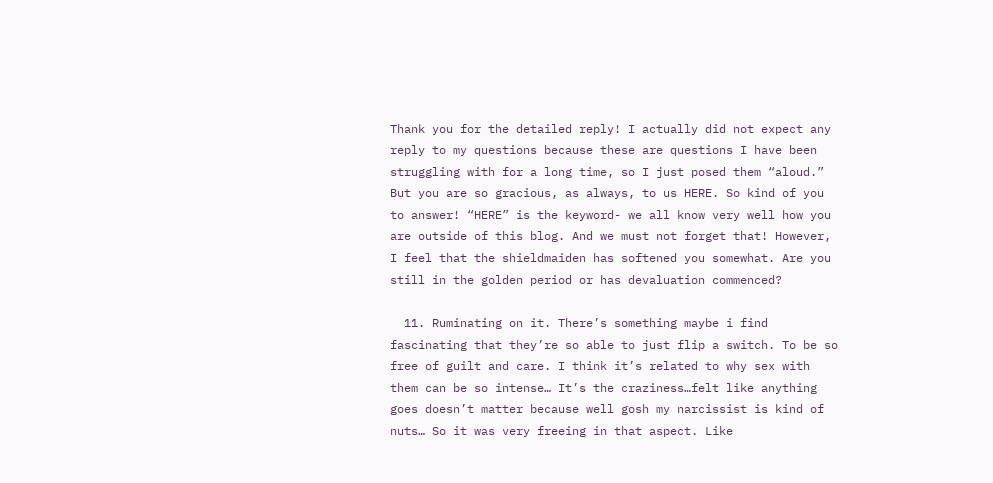Thank you for the detailed reply! I actually did not expect any reply to my questions because these are questions I have been struggling with for a long time, so I just posed them “aloud.” But you are so gracious, as always, to us HERE. So kind of you to answer! “HERE” is the keyword- we all know very well how you are outside of this blog. And we must not forget that! However, I feel that the shieldmaiden has softened you somewhat. Are you still in the golden period or has devaluation commenced?

  11. Ruminating on it. There’s something maybe i find fascinating that they’re so able to just flip a switch. To be so free of guilt and care. I think it’s related to why sex with them can be so intense… It’s the craziness…felt like anything goes doesn’t matter because well gosh my narcissist is kind of nuts… So it was very freeing in that aspect. Like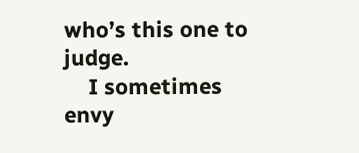who’s this one to judge.
    I sometimes envy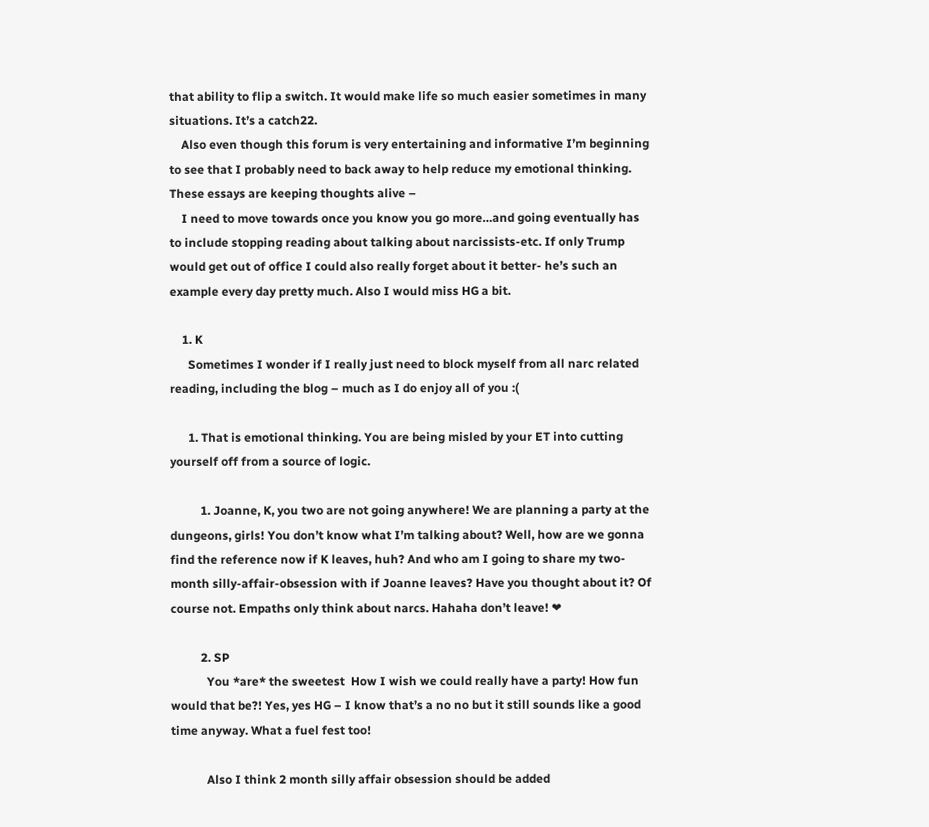that ability to flip a switch. It would make life so much easier sometimes in many situations. It’s a catch22.
    Also even though this forum is very entertaining and informative I’m beginning to see that I probably need to back away to help reduce my emotional thinking. These essays are keeping thoughts alive –
    I need to move towards once you know you go more…and going eventually has to include stopping reading about talking about narcissists-etc. If only Trump would get out of office I could also really forget about it better- he’s such an example every day pretty much. Also I would miss HG a bit.

    1. K
      Sometimes I wonder if I really just need to block myself from all narc related reading, including the blog – much as I do enjoy all of you :(

      1. That is emotional thinking. You are being misled by your ET into cutting yourself off from a source of logic.

          1. Joanne, K, you two are not going anywhere! We are planning a party at the dungeons, girls! You don’t know what I’m talking about? Well, how are we gonna find the reference now if K leaves, huh? And who am I going to share my two-month silly-affair-obsession with if Joanne leaves? Have you thought about it? Of course not. Empaths only think about narcs. Hahaha don’t leave! ❤

          2. SP
            You *are* the sweetest  How I wish we could really have a party! How fun would that be?! Yes, yes HG – I know that’s a no no but it still sounds like a good time anyway. What a fuel fest too!

            Also I think 2 month silly affair obsession should be added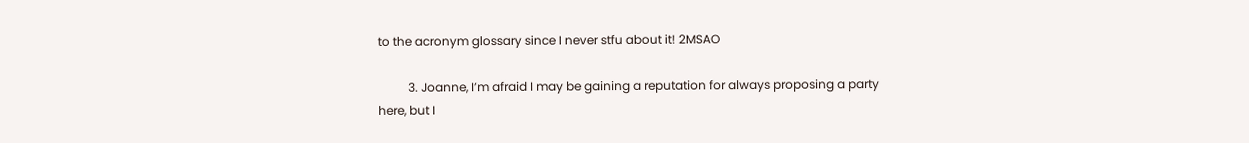to the acronym glossary since I never stfu about it! 2MSAO

          3. Joanne, I’m afraid I may be gaining a reputation for always proposing a party here, but I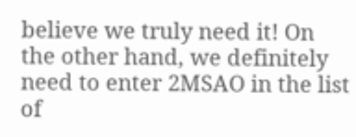believe we truly need it! On the other hand, we definitely need to enter 2MSAO in the list of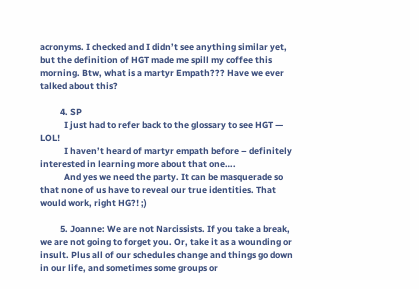acronyms. I checked and I didn’t see anything similar yet, but the definition of HGT made me spill my coffee this morning. Btw, what is a martyr Empath??? Have we ever talked about this?

          4. SP
            I just had to refer back to the glossary to see HGT — LOL!
            I haven’t heard of martyr empath before – definitely interested in learning more about that one….
            And yes we need the party. It can be masquerade so that none of us have to reveal our true identities. That would work, right HG?! ;)

          5. Joanne: We are not Narcissists. If you take a break, we are not going to forget you. Or, take it as a wounding or insult. Plus all of our schedules change and things go down in our life, and sometimes some groups or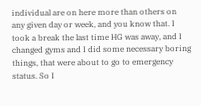individual are on here more than others on any given day or week, and you know that. I took a break the last time HG was away, and I changed gyms and I did some necessary boring things, that were about to go to emergency status. So I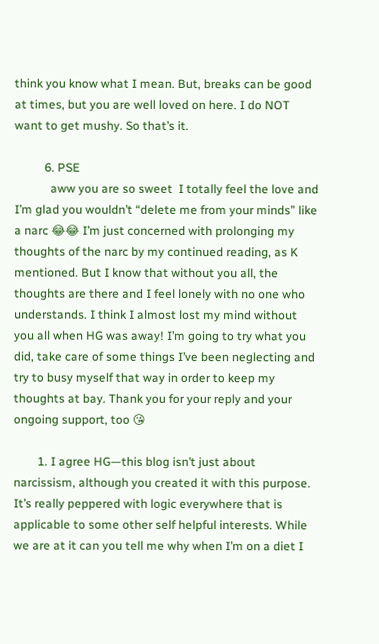think you know what I mean. But, breaks can be good at times, but you are well loved on here. I do NOT want to get mushy. So that’s it.

          6. PSE
            aww you are so sweet  I totally feel the love and I’m glad you wouldn’t “delete me from your minds” like a narc 😂😂 I’m just concerned with prolonging my thoughts of the narc by my continued reading, as K mentioned. But I know that without you all, the thoughts are there and I feel lonely with no one who understands. I think I almost lost my mind without you all when HG was away! I’m going to try what you did, take care of some things I’ve been neglecting and try to busy myself that way in order to keep my thoughts at bay. Thank you for your reply and your ongoing support, too 😘

        1. I agree HG—this blog isn’t just about narcissism, although you created it with this purpose. It’s really peppered with logic everywhere that is applicable to some other self helpful interests. While we are at it can you tell me why when I’m on a diet I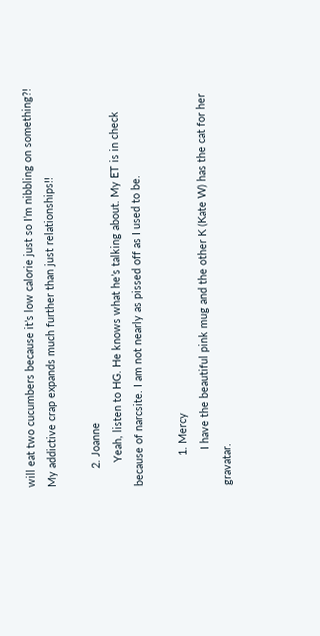will eat two cucumbers because it’s low calorie just so I’m nibbling on something?! My addictive crap expands much further than just relationships!!

      2. Joanne
        Yeah, listen to HG. He knows what he’s talking about. My ET is in check because of narcsite. I am not nearly as pissed off as I used to be.

          1. Mercy
            I have the beautiful pink mug and the other K (Kate W) has the cat for her gravatar.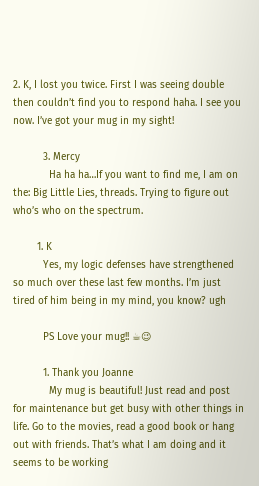2. K, I lost you twice. First I was seeing double then couldn’t find you to respond haha. I see you now. I’ve got your mug in my sight!

          3. Mercy
            Ha ha ha…If you want to find me, I am on the: Big Little Lies, threads. Trying to figure out who’s who on the spectrum.

        1. K
          Yes, my logic defenses have strengthened so much over these last few months. I’m just tired of him being in my mind, you know? ugh

          PS Love your mug!! ☕😉

          1. Thank you Joanne
            My mug is beautiful! Just read and post for maintenance but get busy with other things in life. Go to the movies, read a good book or hang out with friends. That’s what I am doing and it seems to be working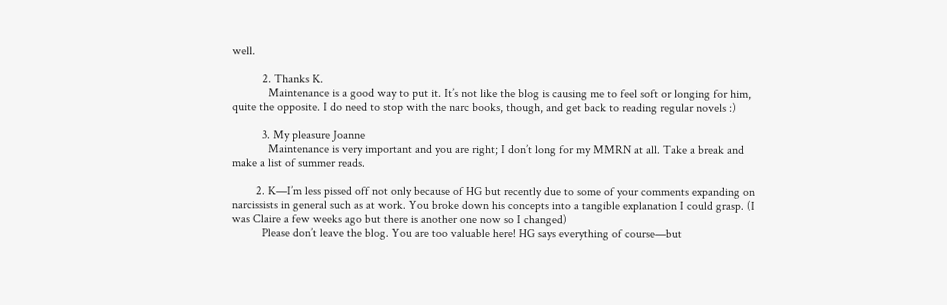well.

          2. Thanks K.
            Maintenance is a good way to put it. It’s not like the blog is causing me to feel soft or longing for him, quite the opposite. I do need to stop with the narc books, though, and get back to reading regular novels :)

          3. My pleasure Joanne
            Maintenance is very important and you are right; I don’t long for my MMRN at all. Take a break and make a list of summer reads.

        2. K—I’m less pissed off not only because of HG but recently due to some of your comments expanding on narcissists in general such as at work. You broke down his concepts into a tangible explanation I could grasp. (I was Claire a few weeks ago but there is another one now so I changed)
          Please don’t leave the blog. You are too valuable here! HG says everything of course—but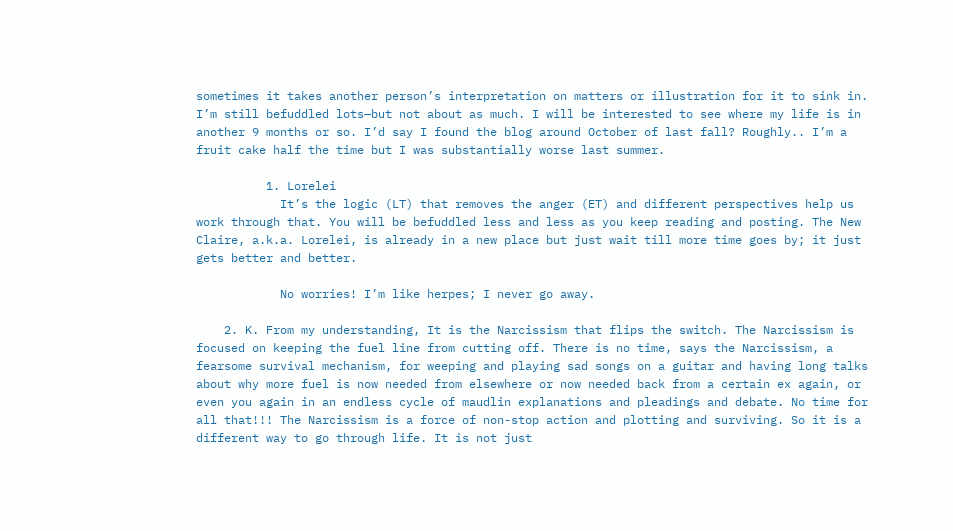sometimes it takes another person’s interpretation on matters or illustration for it to sink in. I’m still befuddled lots—but not about as much. I will be interested to see where my life is in another 9 months or so. I’d say I found the blog around October of last fall? Roughly.. I’m a fruit cake half the time but I was substantially worse last summer.

          1. Lorelei
            It’s the logic (LT) that removes the anger (ET) and different perspectives help us work through that. You will be befuddled less and less as you keep reading and posting. The New Claire, a.k.a. Lorelei, is already in a new place but just wait till more time goes by; it just gets better and better.

            No worries! I’m like herpes; I never go away.

    2. K. From my understanding, It is the Narcissism that flips the switch. The Narcissism is focused on keeping the fuel line from cutting off. There is no time, says the Narcissism, a fearsome survival mechanism, for weeping and playing sad songs on a guitar and having long talks about why more fuel is now needed from elsewhere or now needed back from a certain ex again, or even you again in an endless cycle of maudlin explanations and pleadings and debate. No time for all that!!! The Narcissism is a force of non-stop action and plotting and surviving. So it is a different way to go through life. It is not just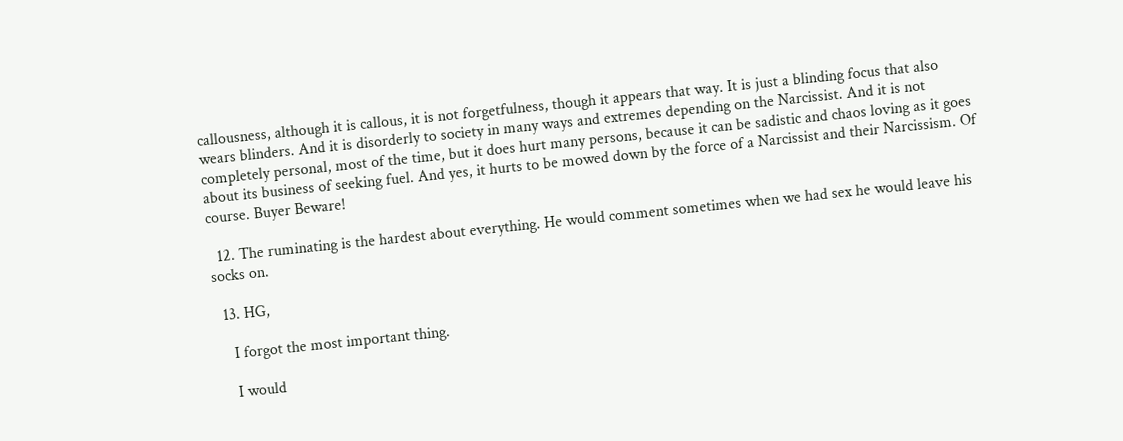callousness, although it is callous, it is not forgetfulness, though it appears that way. It is just a blinding focus that also wears blinders. And it is disorderly to society in many ways and extremes depending on the Narcissist. And it is not completely personal, most of the time, but it does hurt many persons, because it can be sadistic and chaos loving as it goes about its business of seeking fuel. And yes, it hurts to be mowed down by the force of a Narcissist and their Narcissism. Of course. Buyer Beware!

  12. The ruminating is the hardest about everything. He would comment sometimes when we had sex he would leave his socks on.

  13. HG,

    I forgot the most important thing.

    I would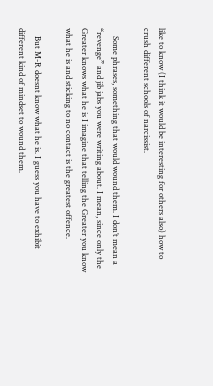like to know (I think it would be interesting for others also) how to crush different schools of narcissist.

    Some phrases, something that would wound them. I don’t mean a “revenge” and jib jabs you were writing about. I mean, since only the Greater knows what he is I imagine that telling the Greater you know what he is and sticking to no contact is the greatest offence.

    But M-R doesnt know what he is. I guess you have to exhibit different kind of mindset to wound them.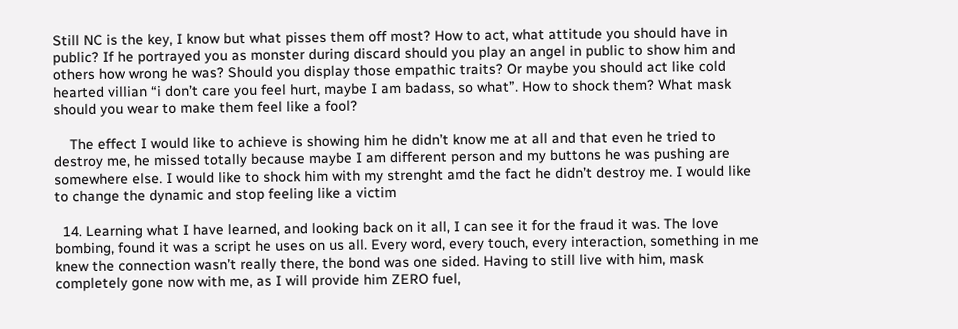Still NC is the key, I know but what pisses them off most? How to act, what attitude you should have in public? If he portrayed you as monster during discard should you play an angel in public to show him and others how wrong he was? Should you display those empathic traits? Or maybe you should act like cold hearted villian “i don’t care you feel hurt, maybe I am badass, so what”. How to shock them? What mask should you wear to make them feel like a fool?

    The effect I would like to achieve is showing him he didn’t know me at all and that even he tried to destroy me, he missed totally because maybe I am different person and my buttons he was pushing are somewhere else. I would like to shock him with my strenght amd the fact he didn’t destroy me. I would like to change the dynamic and stop feeling like a victim

  14. Learning what I have learned, and looking back on it all, I can see it for the fraud it was. The love bombing, found it was a script he uses on us all. Every word, every touch, every interaction, something in me knew the connection wasn’t really there, the bond was one sided. Having to still live with him, mask completely gone now with me, as I will provide him ZERO fuel,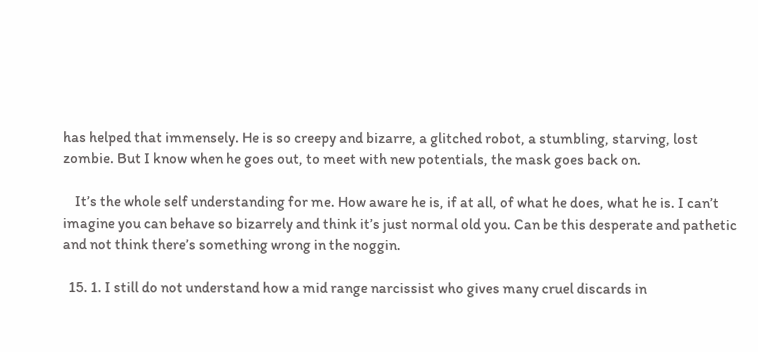has helped that immensely. He is so creepy and bizarre, a glitched robot, a stumbling, starving, lost zombie. But I know when he goes out, to meet with new potentials, the mask goes back on.

    It’s the whole self understanding for me. How aware he is, if at all, of what he does, what he is. I can’t imagine you can behave so bizarrely and think it’s just normal old you. Can be this desperate and pathetic and not think there’s something wrong in the noggin.

  15. 1. I still do not understand how a mid range narcissist who gives many cruel discards in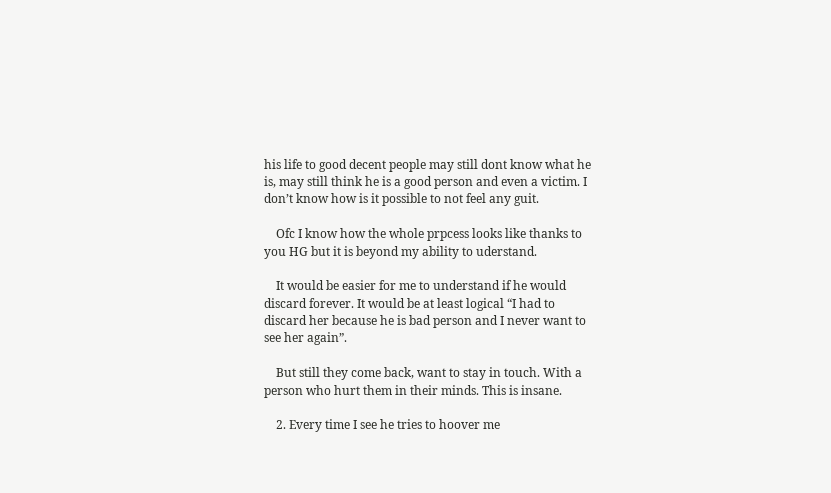his life to good decent people may still dont know what he is, may still think he is a good person and even a victim. I don’t know how is it possible to not feel any guit.

    Ofc I know how the whole prpcess looks like thanks to you HG but it is beyond my ability to uderstand.

    It would be easier for me to understand if he would discard forever. It would be at least logical “I had to discard her because he is bad person and I never want to see her again”.

    But still they come back, want to stay in touch. With a person who hurt them in their minds. This is insane.

    2. Every time I see he tries to hoover me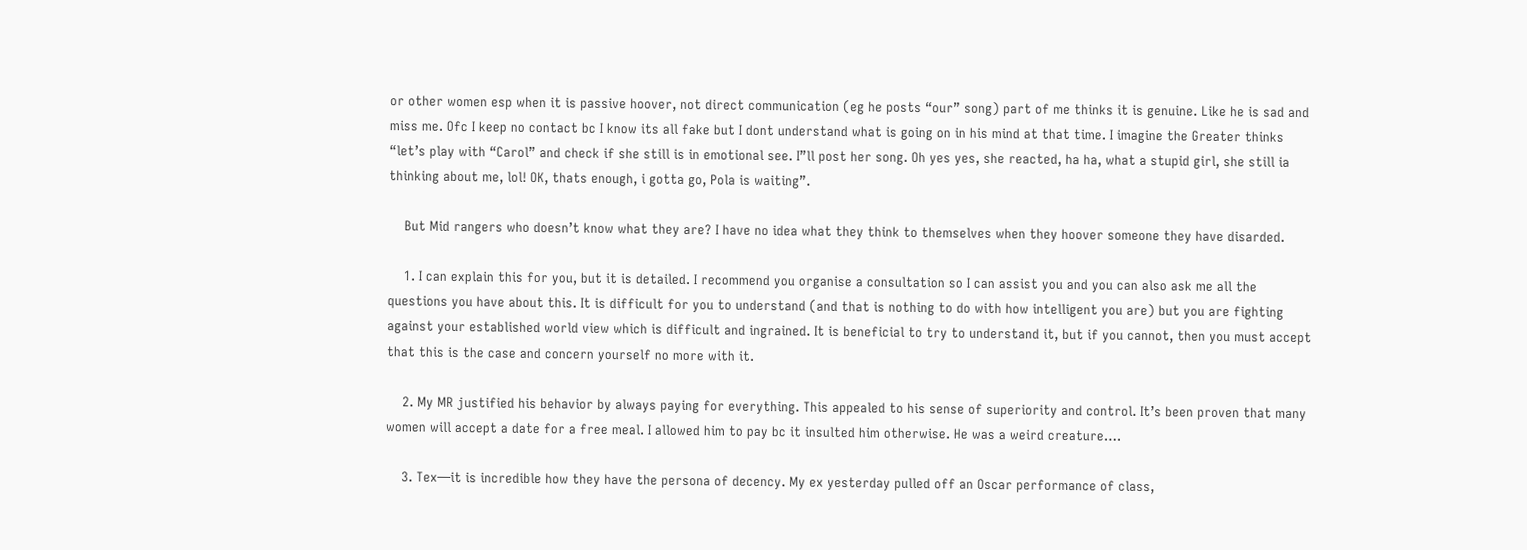or other women esp when it is passive hoover, not direct communication (eg he posts “our” song) part of me thinks it is genuine. Like he is sad and miss me. Ofc I keep no contact bc I know its all fake but I dont understand what is going on in his mind at that time. I imagine the Greater thinks “let’s play with “Carol” and check if she still is in emotional see. I”ll post her song. Oh yes yes, she reacted, ha ha, what a stupid girl, she still ia thinking about me, lol! OK, thats enough, i gotta go, Pola is waiting”.

    But Mid rangers who doesn’t know what they are? I have no idea what they think to themselves when they hoover someone they have disarded.

    1. I can explain this for you, but it is detailed. I recommend you organise a consultation so I can assist you and you can also ask me all the questions you have about this. It is difficult for you to understand (and that is nothing to do with how intelligent you are) but you are fighting against your established world view which is difficult and ingrained. It is beneficial to try to understand it, but if you cannot, then you must accept that this is the case and concern yourself no more with it.

    2. My MR justified his behavior by always paying for everything. This appealed to his sense of superiority and control. It’s been proven that many women will accept a date for a free meal. I allowed him to pay bc it insulted him otherwise. He was a weird creature….

    3. Tex—it is incredible how they have the persona of decency. My ex yesterday pulled off an Oscar performance of class,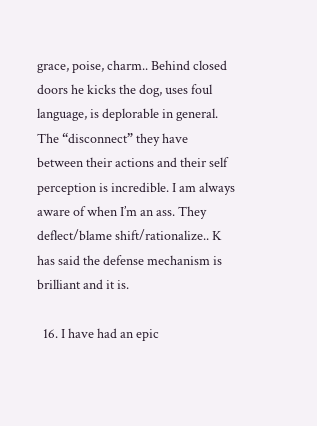grace, poise, charm.. Behind closed doors he kicks the dog, uses foul language, is deplorable in general. The “disconnect” they have between their actions and their self perception is incredible. I am always aware of when I’m an ass. They deflect/blame shift/rationalize.. K has said the defense mechanism is brilliant and it is.

  16. I have had an epic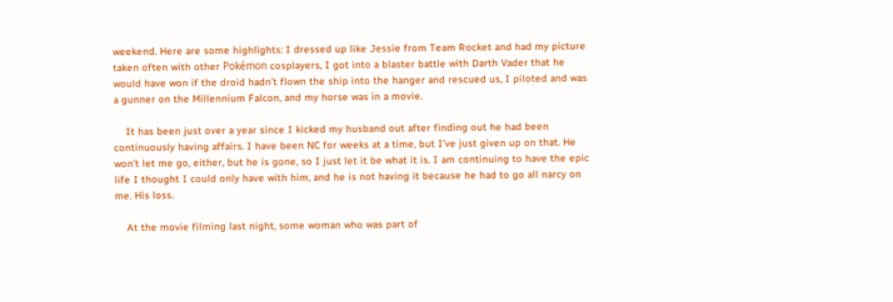weekend. Here are some highlights: I dressed up like Jessie from Team Rocket and had my picture taken often with other Pokémon cosplayers, I got into a blaster battle with Darth Vader that he would have won if the droid hadn’t flown the ship into the hanger and rescued us, I piloted and was a gunner on the Millennium Falcon, and my horse was in a movie.

    It has been just over a year since I kicked my husband out after finding out he had been continuously having affairs. I have been NC for weeks at a time, but I’ve just given up on that. He won’t let me go, either, but he is gone, so I just let it be what it is. I am continuing to have the epic life I thought I could only have with him, and he is not having it because he had to go all narcy on me. His loss.

    At the movie filming last night, some woman who was part of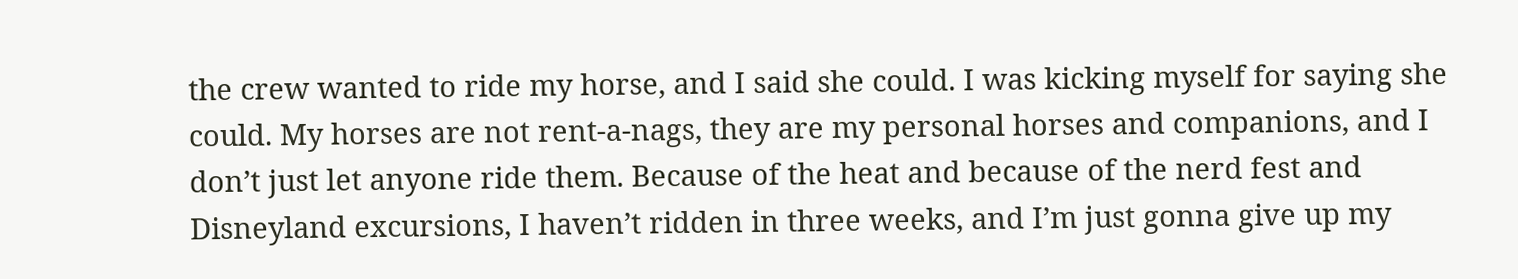the crew wanted to ride my horse, and I said she could. I was kicking myself for saying she could. My horses are not rent-a-nags, they are my personal horses and companions, and I don’t just let anyone ride them. Because of the heat and because of the nerd fest and Disneyland excursions, I haven’t ridden in three weeks, and I’m just gonna give up my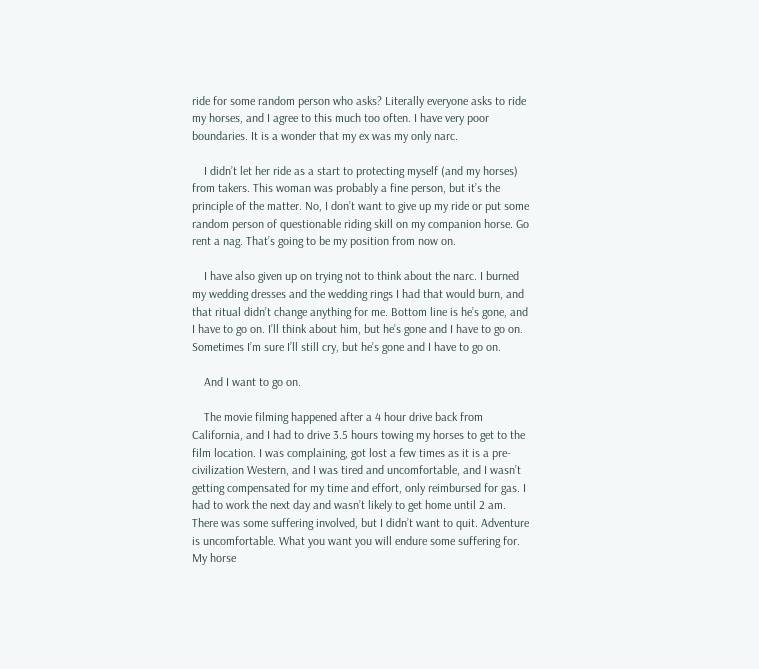ride for some random person who asks? Literally everyone asks to ride my horses, and I agree to this much too often. I have very poor boundaries. It is a wonder that my ex was my only narc.

    I didn’t let her ride as a start to protecting myself (and my horses) from takers. This woman was probably a fine person, but it’s the principle of the matter. No, I don’t want to give up my ride or put some random person of questionable riding skill on my companion horse. Go rent a nag. That’s going to be my position from now on.

    I have also given up on trying not to think about the narc. I burned my wedding dresses and the wedding rings I had that would burn, and that ritual didn’t change anything for me. Bottom line is he’s gone, and I have to go on. I’ll think about him, but he’s gone and I have to go on. Sometimes I’m sure I’ll still cry, but he’s gone and I have to go on.

    And I want to go on.

    The movie filming happened after a 4 hour drive back from California, and I had to drive 3.5 hours towing my horses to get to the film location. I was complaining, got lost a few times as it is a pre-civilization Western, and I was tired and uncomfortable, and I wasn’t getting compensated for my time and effort, only reimbursed for gas. I had to work the next day and wasn’t likely to get home until 2 am. There was some suffering involved, but I didn’t want to quit. Adventure is uncomfortable. What you want you will endure some suffering for. My horse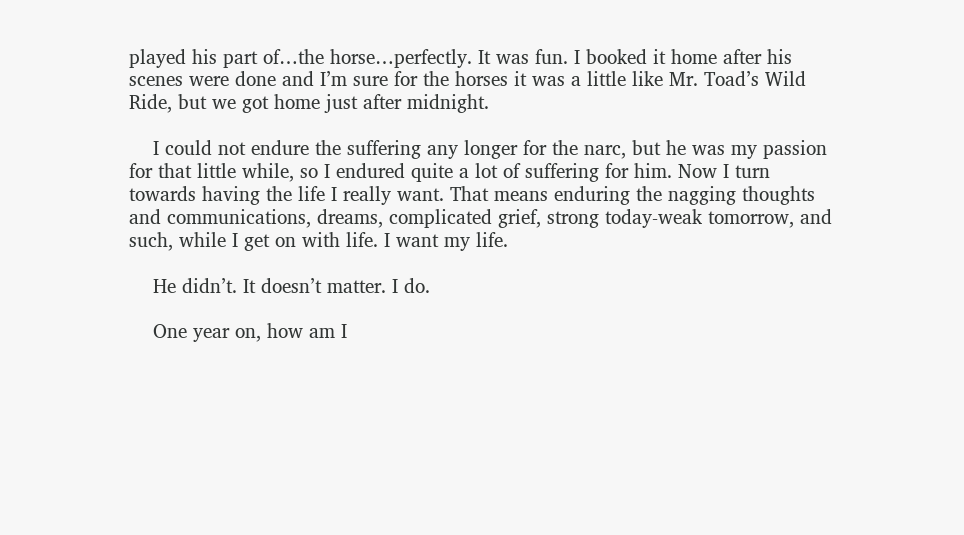played his part of…the horse…perfectly. It was fun. I booked it home after his scenes were done and I’m sure for the horses it was a little like Mr. Toad’s Wild Ride, but we got home just after midnight.

    I could not endure the suffering any longer for the narc, but he was my passion for that little while, so I endured quite a lot of suffering for him. Now I turn towards having the life I really want. That means enduring the nagging thoughts and communications, dreams, complicated grief, strong today-weak tomorrow, and such, while I get on with life. I want my life.

    He didn’t. It doesn’t matter. I do.

    One year on, how am I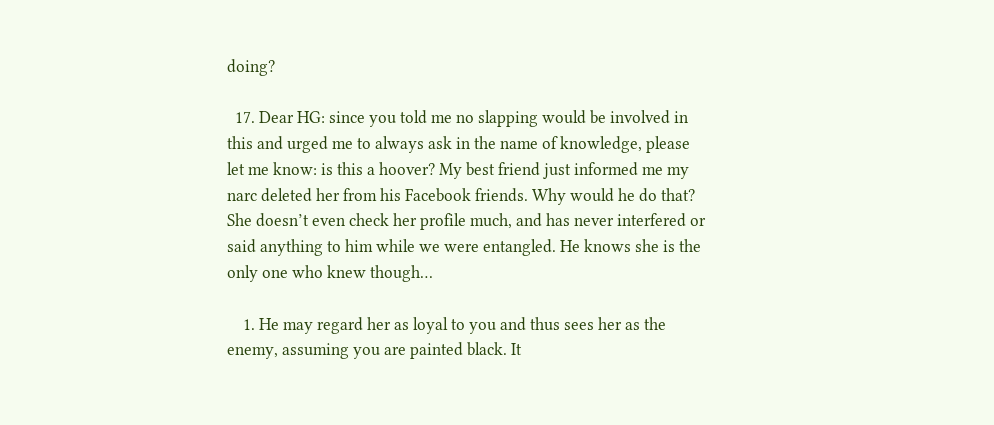doing?

  17. Dear HG: since you told me no slapping would be involved in this and urged me to always ask in the name of knowledge, please let me know: is this a hoover? My best friend just informed me my narc deleted her from his Facebook friends. Why would he do that? She doesn’t even check her profile much, and has never interfered or said anything to him while we were entangled. He knows she is the only one who knew though…

    1. He may regard her as loyal to you and thus sees her as the enemy, assuming you are painted black. It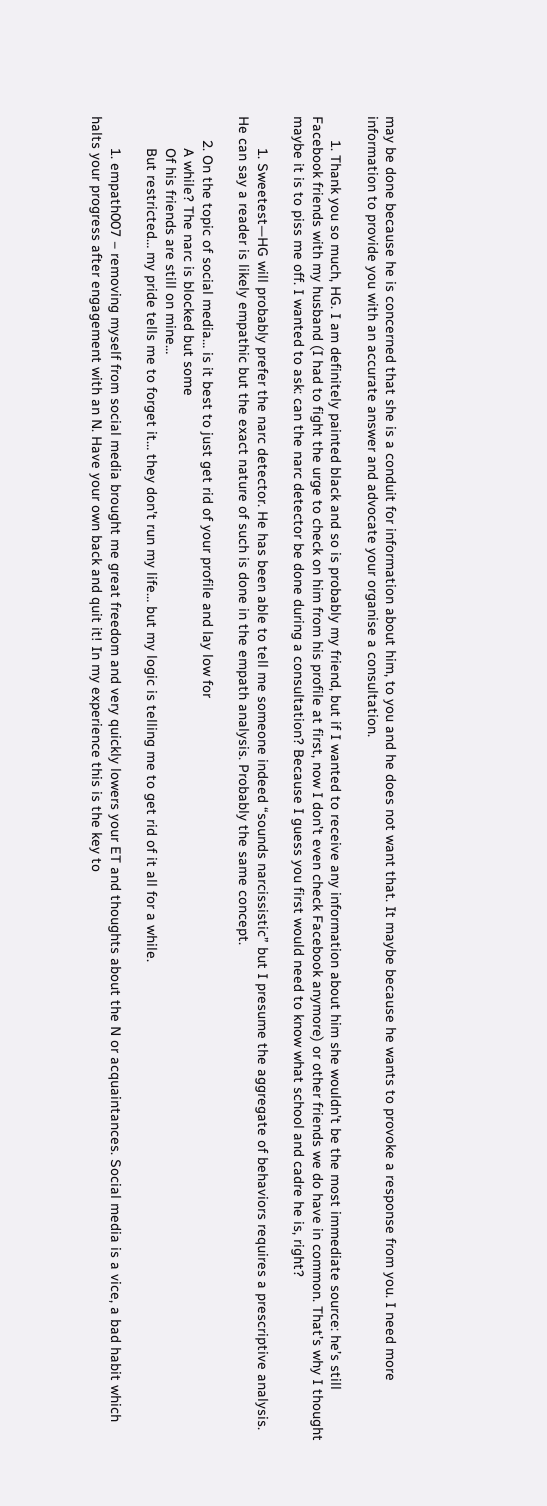may be done because he is concerned that she is a conduit for information about him, to you and he does not want that. It maybe because he wants to provoke a response from you. I need more information to provide you with an accurate answer and advocate your organise a consultation.

      1. Thank you so much, HG. I am definitely painted black and so is probably my friend, but if I wanted to receive any information about him she wouldn’t be the most immediate source: he’s still Facebook friends with my husband (I had to fight the urge to check on him from his profile at first, now I don’t even check Facebook anymore) or other friends we do have in common. That’s why I thought maybe it is to piss me off. I wanted to ask: can the narc detector be done during a consultation? Because I guess you first would need to know what school and cadre he is, right?

        1. Sweetest—HG will probably prefer the narc detector. He has been able to tell me someone indeed “sounds narcissistic” but I presume the aggregate of behaviors requires a prescriptive analysis. He can say a reader is likely empathic but the exact nature of such is done in the empath analysis. Probably the same concept.

      2. On the topic of social media… is it best to just get rid of your profile and lay low for
        A while? The narc is blocked but some
        Of his friends are still on mine…
        But restricted… my pride tells me to forget it… they don’t run my life… but my logic is telling me to get rid of it all for a while.

        1. empath007 – removing myself from social media brought me great freedom and very quickly lowers your ET and thoughts about the N or acquaintances. Social media is a vice, a bad habit which halts your progress after engagement with an N. Have your own back and quit it! In my experience this is the key to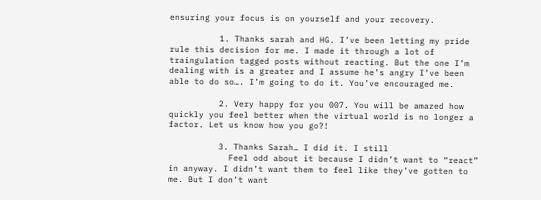ensuring your focus is on yourself and your recovery.

          1. Thanks sarah and HG. I’ve been letting my pride rule this decision for me. I made it through a lot of traingulation tagged posts without reacting. But the one I’m dealing with is a greater and I assume he’s angry I’ve been able to do so…. I’m going to do it. You’ve encouraged me.

          2. Very happy for you 007. You will be amazed how quickly you feel better when the virtual world is no longer a factor. Let us know how you go?!

          3. Thanks Sarah… I did it. I still
            Feel odd about it because I didn’t want to “react” in anyway. I didn’t want them to feel like they’ve gotten to me. But I don’t want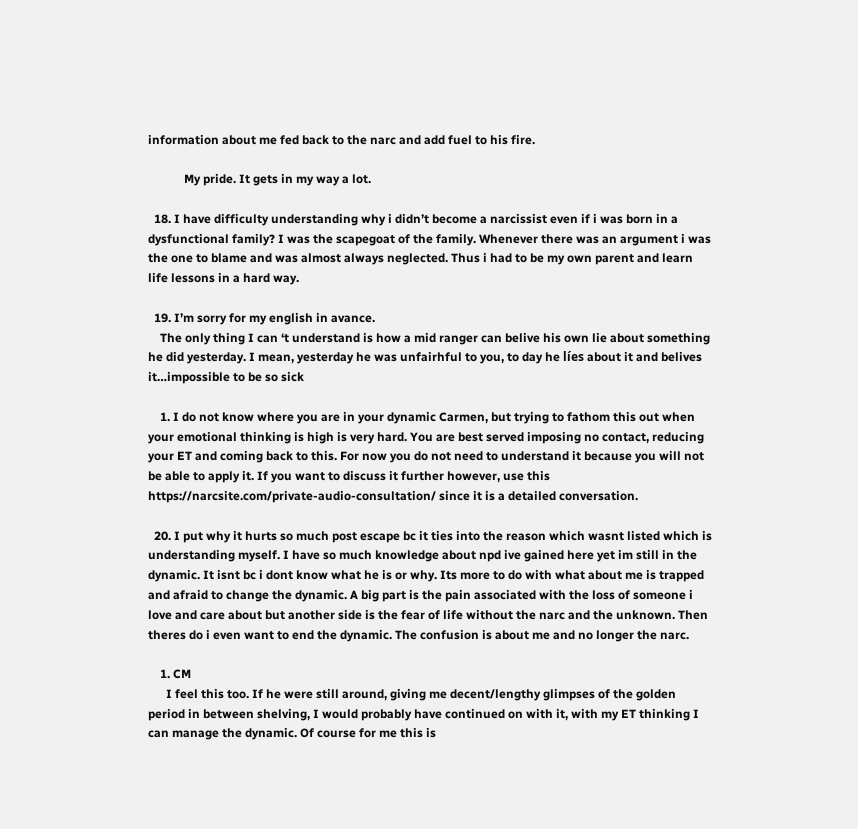information about me fed back to the narc and add fuel to his fire.

            My pride. It gets in my way a lot.

  18. I have difficulty understanding why i didn’t become a narcissist even if i was born in a dysfunctional family? I was the scapegoat of the family. Whenever there was an argument i was the one to blame and was almost always neglected. Thus i had to be my own parent and learn life lessons in a hard way.

  19. I’m sorry for my english in avance.
    The only thing I can ‘t understand is how a mid ranger can belive his own lie about something he did yesterday. I mean, yesterday he was unfairhful to you, to day he líes about it and belives it…impossible to be so sick

    1. I do not know where you are in your dynamic Carmen, but trying to fathom this out when your emotional thinking is high is very hard. You are best served imposing no contact, reducing your ET and coming back to this. For now you do not need to understand it because you will not be able to apply it. If you want to discuss it further however, use this https://narcsite.com/private-audio-consultation/ since it is a detailed conversation.

  20. I put why it hurts so much post escape bc it ties into the reason which wasnt listed which is understanding myself. I have so much knowledge about npd ive gained here yet im still in the dynamic. It isnt bc i dont know what he is or why. Its more to do with what about me is trapped and afraid to change the dynamic. A big part is the pain associated with the loss of someone i love and care about but another side is the fear of life without the narc and the unknown. Then theres do i even want to end the dynamic. The confusion is about me and no longer the narc.

    1. CM
      I feel this too. If he were still around, giving me decent/lengthy glimpses of the golden period in between shelving, I would probably have continued on with it, with my ET thinking I can manage the dynamic. Of course for me this is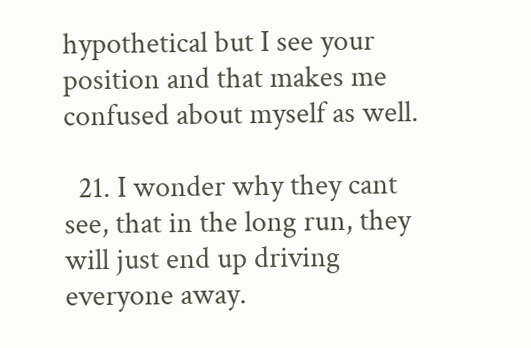hypothetical but I see your position and that makes me confused about myself as well.

  21. I wonder why they cant see, that in the long run, they will just end up driving everyone away.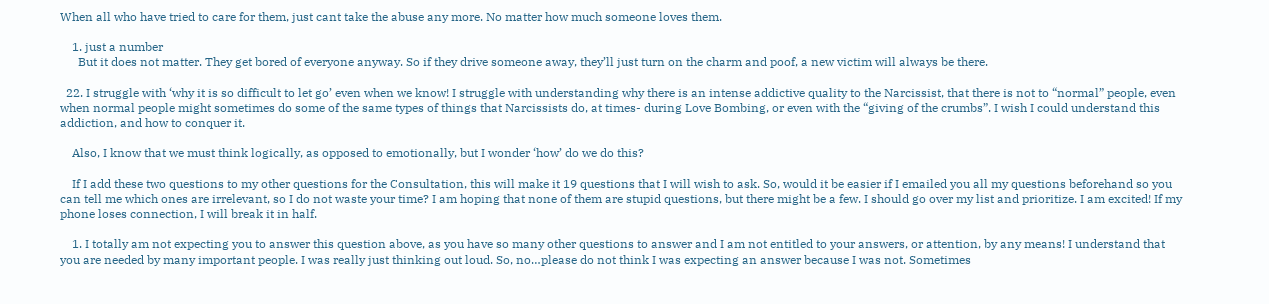When all who have tried to care for them, just cant take the abuse any more. No matter how much someone loves them.

    1. just a number
      But it does not matter. They get bored of everyone anyway. So if they drive someone away, they’ll just turn on the charm and poof, a new victim will always be there.

  22. I struggle with ‘why it is so difficult to let go’ even when we know! I struggle with understanding why there is an intense addictive quality to the Narcissist, that there is not to “normal” people, even when normal people might sometimes do some of the same types of things that Narcissists do, at times- during Love Bombing, or even with the “giving of the crumbs”. I wish I could understand this addiction, and how to conquer it.

    Also, I know that we must think logically, as opposed to emotionally, but I wonder ‘how’ do we do this?

    If I add these two questions to my other questions for the Consultation, this will make it 19 questions that I will wish to ask. So, would it be easier if I emailed you all my questions beforehand so you can tell me which ones are irrelevant, so I do not waste your time? I am hoping that none of them are stupid questions, but there might be a few. I should go over my list and prioritize. I am excited! If my phone loses connection, I will break it in half.

    1. I totally am not expecting you to answer this question above, as you have so many other questions to answer and I am not entitled to your answers, or attention, by any means! I understand that you are needed by many important people. I was really just thinking out loud. So, no…please do not think I was expecting an answer because I was not. Sometimes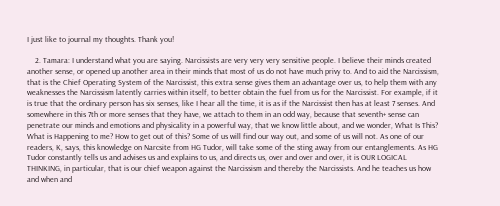I just like to journal my thoughts. Thank you!

    2. Tamara: I understand what you are saying. Narcissists are very very very sensitive people. I believe their minds created another sense, or opened up another area in their minds that most of us do not have much privy to. And to aid the Narcissism, that is the Chief Operating System of the Narcissist, this extra sense gives them an advantage over us, to help them with any weaknesses the Narcissism latently carries within itself, to better obtain the fuel from us for the Narcissist. For example, if it is true that the ordinary person has six senses, like I hear all the time, it is as if the Narcissist then has at least 7 senses. And somewhere in this 7th or more senses that they have, we attach to them in an odd way, because that seventh+ sense can penetrate our minds and emotions and physicality in a powerful way, that we know little about, and we wonder, What Is This? What is Happening to me? How to get out of this? Some of us will find our way out, and some of us will not. As one of our readers, K, says, this knowledge on Narcsite from HG Tudor, will take some of the sting away from our entanglements. As HG Tudor constantly tells us and advises us and explains to us, and directs us, over and over and over, it is OUR LOGICAL THINKING, in particular, that is our chief weapon against the Narcissism and thereby the Narcissists. And he teaches us how and when and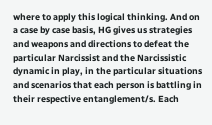where to apply this logical thinking. And on a case by case basis, HG gives us strategies and weapons and directions to defeat the particular Narcissist and the Narcissistic dynamic in play, in the particular situations and scenarios that each person is battling in their respective entanglement/s. Each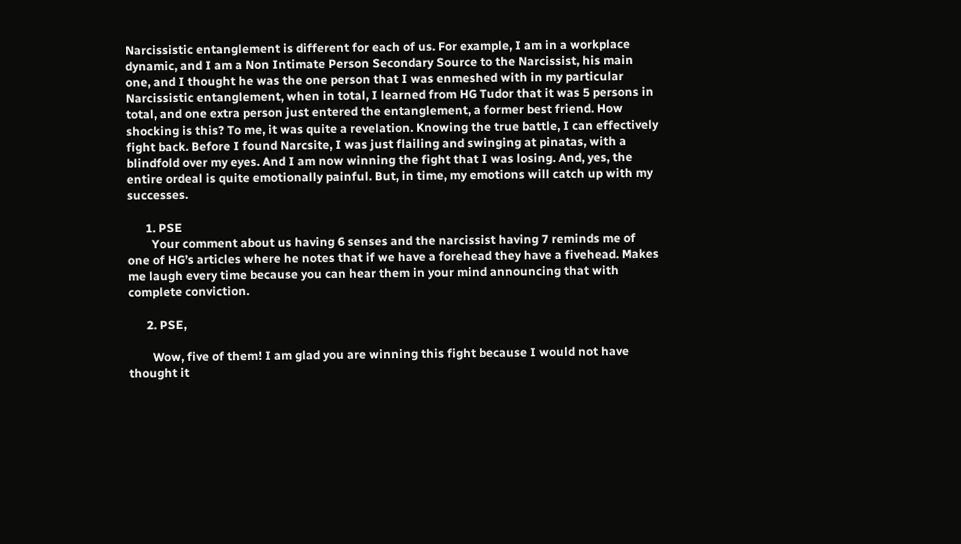Narcissistic entanglement is different for each of us. For example, I am in a workplace dynamic, and I am a Non Intimate Person Secondary Source to the Narcissist, his main one, and I thought he was the one person that I was enmeshed with in my particular Narcissistic entanglement, when in total, I learned from HG Tudor that it was 5 persons in total, and one extra person just entered the entanglement, a former best friend. How shocking is this? To me, it was quite a revelation. Knowing the true battle, I can effectively fight back. Before I found Narcsite, I was just flailing and swinging at pinatas, with a blindfold over my eyes. And I am now winning the fight that I was losing. And, yes, the entire ordeal is quite emotionally painful. But, in time, my emotions will catch up with my successes.

      1. PSE
        Your comment about us having 6 senses and the narcissist having 7 reminds me of one of HG’s articles where he notes that if we have a forehead they have a fivehead. Makes me laugh every time because you can hear them in your mind announcing that with complete conviction.

      2. PSE,

        Wow, five of them! I am glad you are winning this fight because I would not have thought it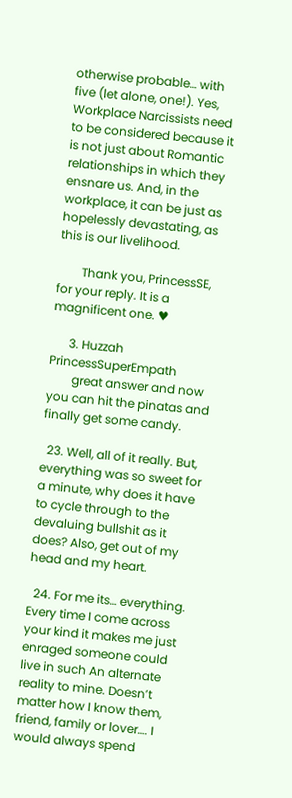otherwise probable… with five (let alone, one!). Yes, Workplace Narcissists need to be considered because it is not just about Romantic relationships in which they ensnare us. And, in the workplace, it can be just as hopelessly devastating, as this is our livelihood.

        Thank you, PrincessSE, for your reply. It is a magnificent one. ♥

      3. Huzzah PrincessSuperEmpath
        great answer and now you can hit the pinatas and finally get some candy.

  23. Well, all of it really. But, everything was so sweet for a minute, why does it have to cycle through to the devaluing bullshit as it does? Also, get out of my head and my heart.

  24. For me its… everything. Every time I come across your kind it makes me just enraged someone could live in such An alternate reality to mine. Doesn’t matter how I know them, friend, family or lover…. I would always spend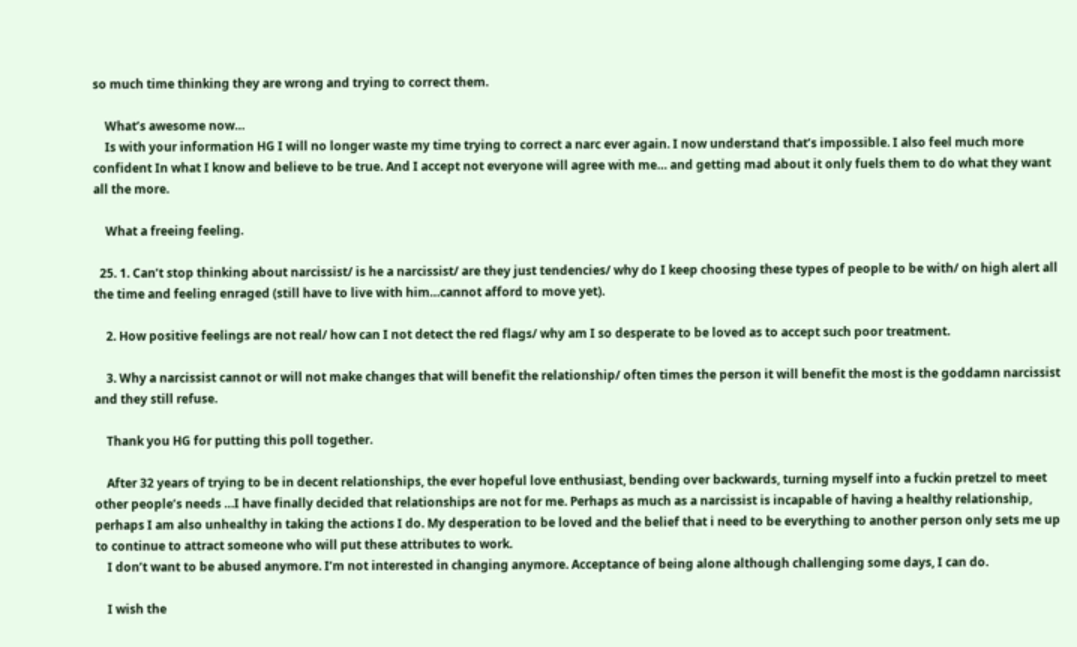so much time thinking they are wrong and trying to correct them.

    What’s awesome now…
    Is with your information HG I will no longer waste my time trying to correct a narc ever again. I now understand that’s impossible. I also feel much more confident In what I know and believe to be true. And I accept not everyone will agree with me… and getting mad about it only fuels them to do what they want all the more.

    What a freeing feeling.

  25. 1. Can’t stop thinking about narcissist/ is he a narcissist/ are they just tendencies/ why do I keep choosing these types of people to be with/ on high alert all the time and feeling enraged (still have to live with him…cannot afford to move yet).

    2. How positive feelings are not real/ how can I not detect the red flags/ why am I so desperate to be loved as to accept such poor treatment.

    3. Why a narcissist cannot or will not make changes that will benefit the relationship/ often times the person it will benefit the most is the goddamn narcissist and they still refuse.

    Thank you HG for putting this poll together.

    After 32 years of trying to be in decent relationships, the ever hopeful love enthusiast, bending over backwards, turning myself into a fuckin pretzel to meet other people’s needs …I have finally decided that relationships are not for me. Perhaps as much as a narcissist is incapable of having a healthy relationship, perhaps I am also unhealthy in taking the actions I do. My desperation to be loved and the belief that i need to be everything to another person only sets me up to continue to attract someone who will put these attributes to work.
    I don’t want to be abused anymore. I’m not interested in changing anymore. Acceptance of being alone although challenging some days, I can do.

    I wish the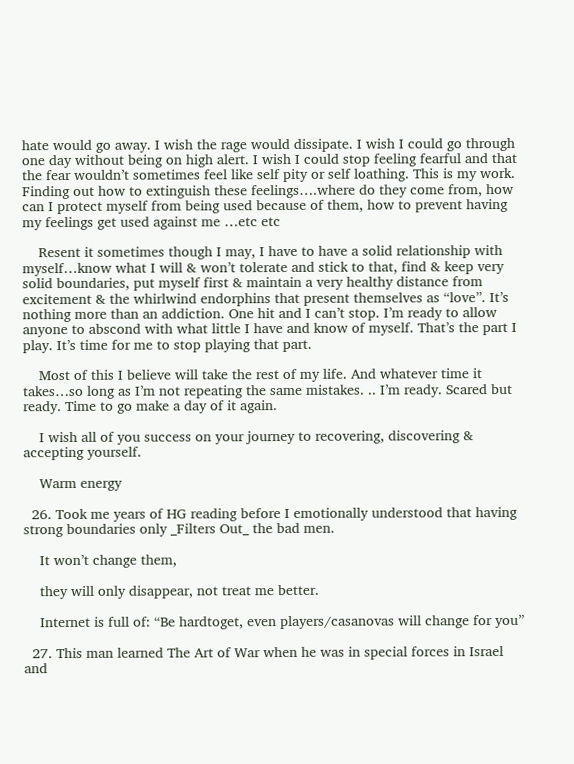hate would go away. I wish the rage would dissipate. I wish I could go through one day without being on high alert. I wish I could stop feeling fearful and that the fear wouldn’t sometimes feel like self pity or self loathing. This is my work. Finding out how to extinguish these feelings….where do they come from, how can I protect myself from being used because of them, how to prevent having my feelings get used against me …etc etc

    Resent it sometimes though I may, I have to have a solid relationship with myself…know what I will & won’t tolerate and stick to that, find & keep very solid boundaries, put myself first & maintain a very healthy distance from excitement & the whirlwind endorphins that present themselves as “love”. It’s nothing more than an addiction. One hit and I can’t stop. I’m ready to allow anyone to abscond with what little I have and know of myself. That’s the part I play. It’s time for me to stop playing that part.

    Most of this I believe will take the rest of my life. And whatever time it takes…so long as I’m not repeating the same mistakes. .. I’m ready. Scared but ready. Time to go make a day of it again.

    I wish all of you success on your journey to recovering, discovering & accepting yourself.

    Warm energy

  26. Took me years of HG reading before I emotionally understood that having strong boundaries only _Filters Out_ the bad men.

    It won’t change them,

    they will only disappear, not treat me better.

    Internet is full of: “Be hardtoget, even players/casanovas will change for you”

  27. This man learned The Art of War when he was in special forces in Israel and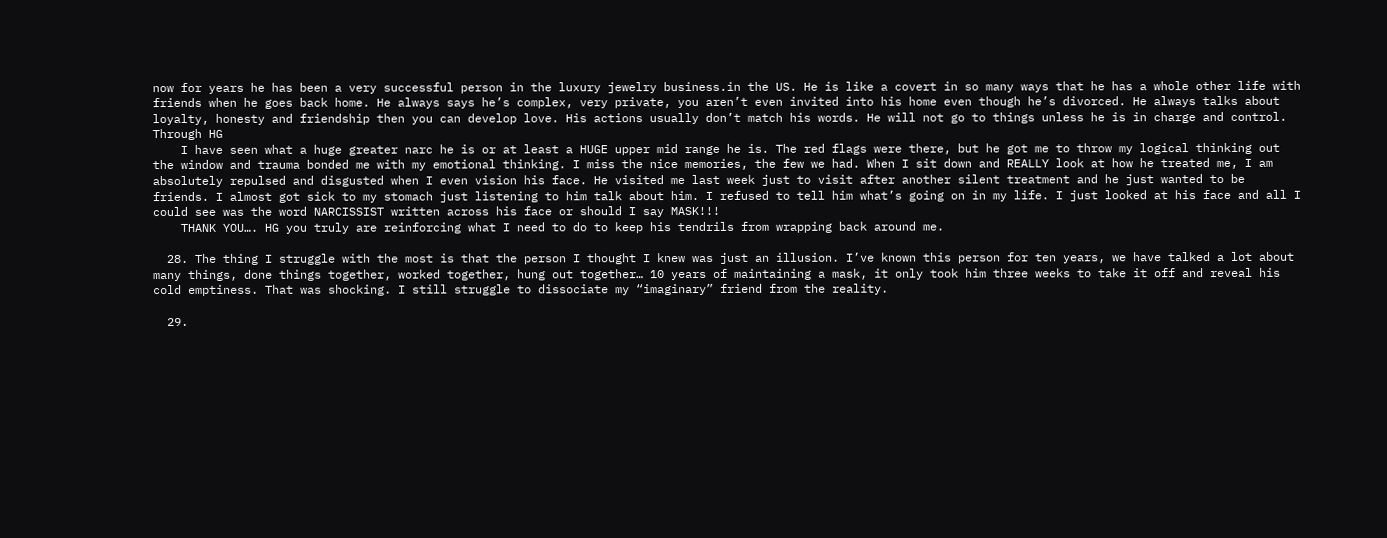now for years he has been a very successful person in the luxury jewelry business.in the US. He is like a covert in so many ways that he has a whole other life with friends when he goes back home. He always says he’s complex, very private, you aren’t even invited into his home even though he’s divorced. He always talks about loyalty, honesty and friendship then you can develop love. His actions usually don’t match his words. He will not go to things unless he is in charge and control. Through HG
    I have seen what a huge greater narc he is or at least a HUGE upper mid range he is. The red flags were there, but he got me to throw my logical thinking out the window and trauma bonded me with my emotional thinking. I miss the nice memories, the few we had. When I sit down and REALLY look at how he treated me, I am absolutely repulsed and disgusted when I even vision his face. He visited me last week just to visit after another silent treatment and he just wanted to be friends. I almost got sick to my stomach just listening to him talk about him. I refused to tell him what’s going on in my life. I just looked at his face and all I could see was the word NARCISSIST written across his face or should I say MASK!!!
    THANK YOU…. HG you truly are reinforcing what I need to do to keep his tendrils from wrapping back around me.

  28. The thing I struggle with the most is that the person I thought I knew was just an illusion. I’ve known this person for ten years, we have talked a lot about many things, done things together, worked together, hung out together… 10 years of maintaining a mask, it only took him three weeks to take it off and reveal his cold emptiness. That was shocking. I still struggle to dissociate my “imaginary” friend from the reality.

  29.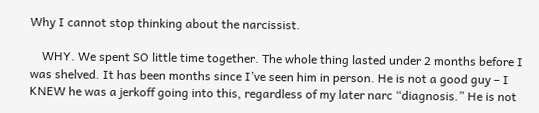Why I cannot stop thinking about the narcissist.

    WHY. We spent SO little time together. The whole thing lasted under 2 months before I was shelved. It has been months since I’ve seen him in person. He is not a good guy – I KNEW he was a jerkoff going into this, regardless of my later narc “diagnosis.” He is not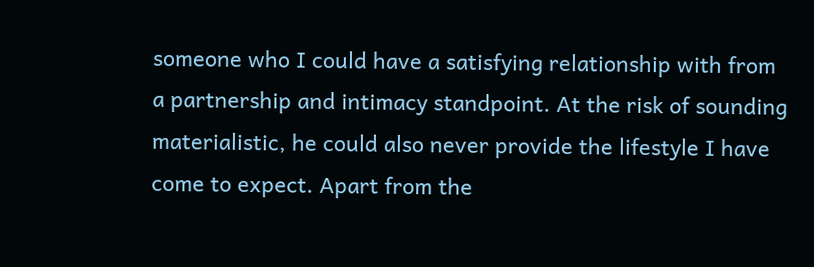someone who I could have a satisfying relationship with from a partnership and intimacy standpoint. At the risk of sounding materialistic, he could also never provide the lifestyle I have come to expect. Apart from the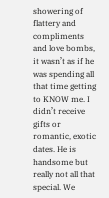showering of flattery and compliments and love bombs, it wasn’t as if he was spending all that time getting to KNOW me. I didn’t receive gifts or romantic, exotic dates. He is handsome but really not all that special. We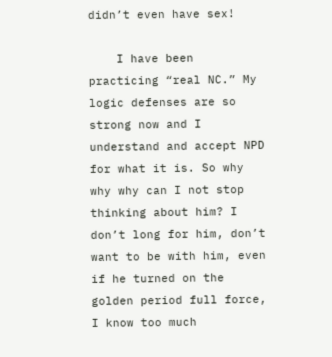didn’t even have sex!

    I have been practicing “real NC.” My logic defenses are so strong now and I understand and accept NPD for what it is. So why why why can I not stop thinking about him? I don’t long for him, don’t want to be with him, even if he turned on the golden period full force, I know too much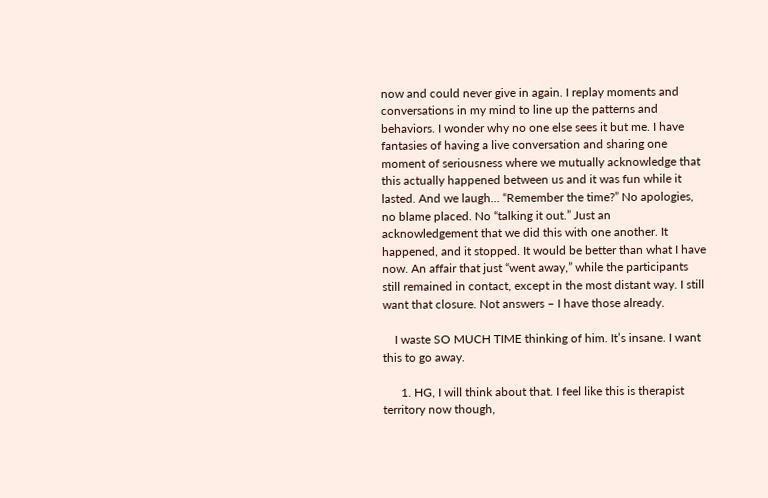now and could never give in again. I replay moments and conversations in my mind to line up the patterns and behaviors. I wonder why no one else sees it but me. I have fantasies of having a live conversation and sharing one moment of seriousness where we mutually acknowledge that this actually happened between us and it was fun while it lasted. And we laugh… “Remember the time?” No apologies, no blame placed. No “talking it out.” Just an acknowledgement that we did this with one another. It happened, and it stopped. It would be better than what I have now. An affair that just “went away,” while the participants still remained in contact, except in the most distant way. I still want that closure. Not answers – I have those already.

    I waste SO MUCH TIME thinking of him. It’s insane. I want this to go away.

      1. HG, I will think about that. I feel like this is therapist territory now though,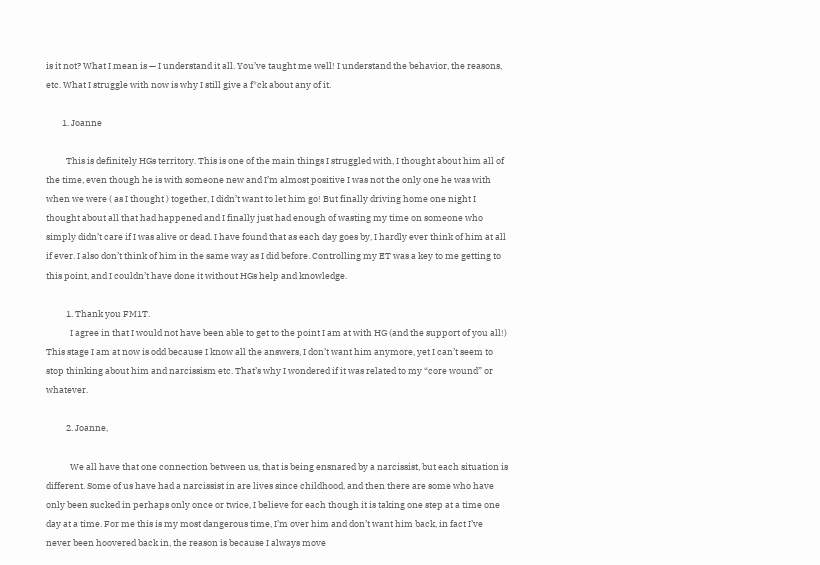is it not? What I mean is — I understand it all. You’ve taught me well! I understand the behavior, the reasons, etc. What I struggle with now is why I still give a f*ck about any of it.

        1. Joanne

          This is definitely HGs territory. This is one of the main things I struggled with, I thought about him all of the time, even though he is with someone new and I’m almost positive I was not the only one he was with when we were ( as I thought ) together, I didn’t want to let him go! But finally driving home one night I thought about all that had happened and I finally just had enough of wasting my time on someone who simply didn’t care if I was alive or dead. I have found that as each day goes by, I hardly ever think of him at all if ever. I also don’t think of him in the same way as I did before. Controlling my ET was a key to me getting to this point, and I couldn’t have done it without HGs help and knowledge.

          1. Thank you FM1T.
            I agree in that I would not have been able to get to the point I am at with HG (and the support of you all!) This stage I am at now is odd because I know all the answers, I don’t want him anymore, yet I can’t seem to stop thinking about him and narcissism etc. That’s why I wondered if it was related to my “core wound” or whatever.

          2. Joanne,

            We all have that one connection between us, that is being ensnared by a narcissist, but each situation is different. Some of us have had a narcissist in are lives since childhood, and then there are some who have only been sucked in perhaps only once or twice, I believe for each though it is taking one step at a time one day at a time. For me this is my most dangerous time, I’m over him and don’t want him back, in fact I’ve never been hoovered back in, the reason is because I always move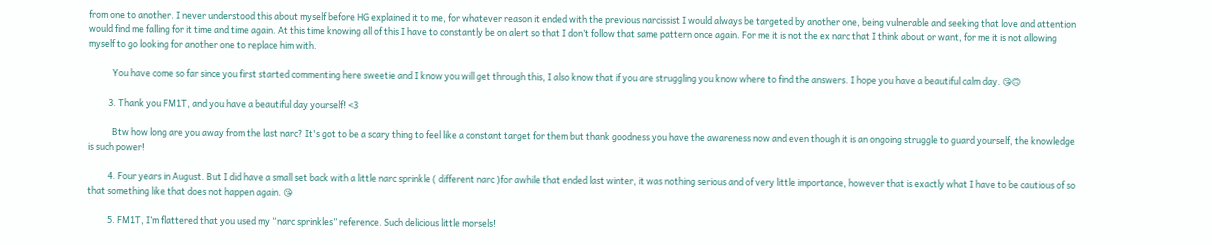from one to another. I never understood this about myself before HG explained it to me, for whatever reason it ended with the previous narcissist I would always be targeted by another one, being vulnerable and seeking that love and attention would find me falling for it time and time again. At this time knowing all of this I have to constantly be on alert so that I don’t follow that same pattern once again. For me it is not the ex narc that I think about or want, for me it is not allowing myself to go looking for another one to replace him with.

            You have come so far since you first started commenting here sweetie and I know you will get through this, I also know that if you are struggling you know where to find the answers. I hope you have a beautiful calm day. 😘🙃

          3. Thank you FM1T, and you have a beautiful day yourself! <3

            Btw how long are you away from the last narc? It's got to be a scary thing to feel like a constant target for them but thank goodness you have the awareness now and even though it is an ongoing struggle to guard yourself, the knowledge is such power!

          4. Four years in August. But I did have a small set back with a little narc sprinkle ( different narc )for awhile that ended last winter, it was nothing serious and of very little importance, however that is exactly what I have to be cautious of so that something like that does not happen again. 😘

          5. FM1T, I’m flattered that you used my “narc sprinkles” reference. Such delicious little morsels!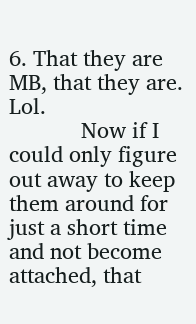6. That they are MB, that they are. Lol.
            Now if I could only figure out away to keep them around for just a short time and not become attached, that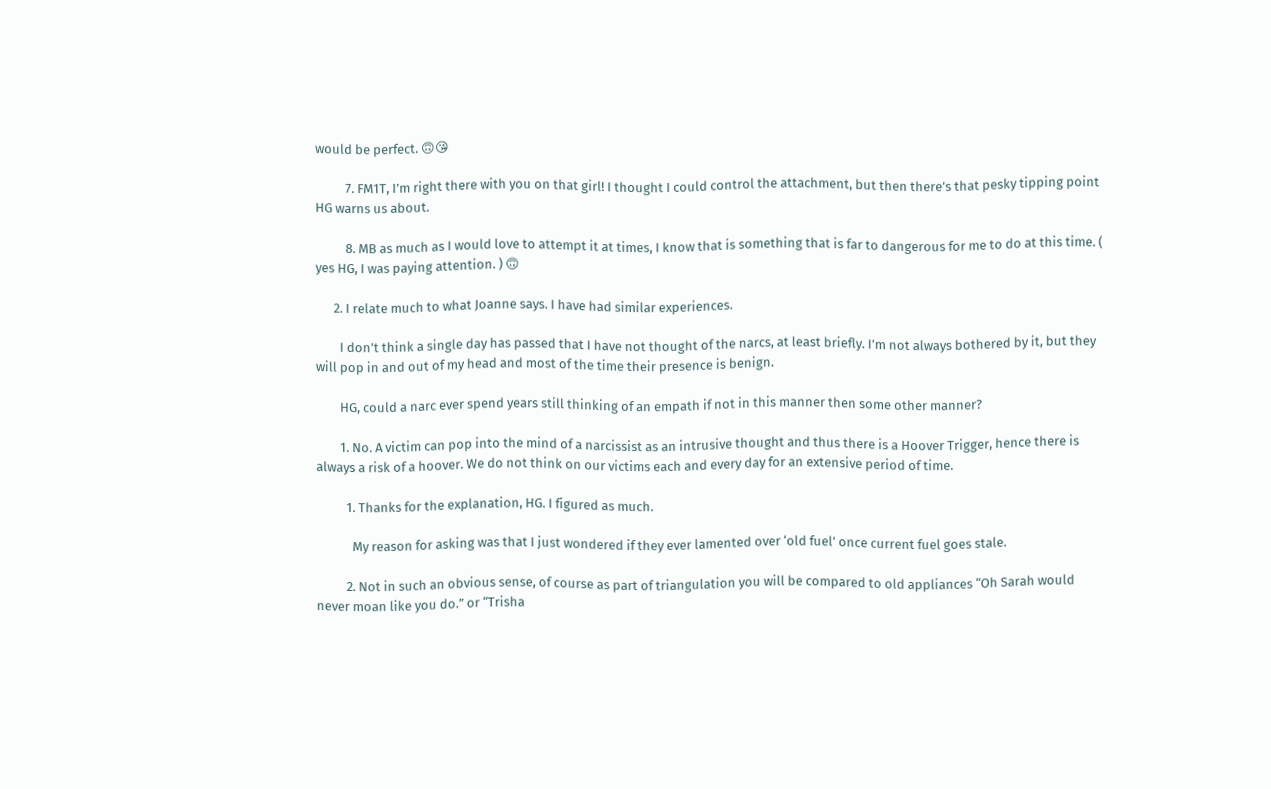would be perfect. 🙃😘

          7. FM1T, I’m right there with you on that girl! I thought I could control the attachment, but then there’s that pesky tipping point HG warns us about.

          8. MB as much as I would love to attempt it at times, I know that is something that is far to dangerous for me to do at this time. (  yes HG, I was paying attention. ) 🙃

      2. I relate much to what Joanne says. I have had similar experiences.

        I don’t think a single day has passed that I have not thought of the narcs, at least briefly. I’m not always bothered by it, but they will pop in and out of my head and most of the time their presence is benign.

        HG, could a narc ever spend years still thinking of an empath if not in this manner then some other manner?

        1. No. A victim can pop into the mind of a narcissist as an intrusive thought and thus there is a Hoover Trigger, hence there is always a risk of a hoover. We do not think on our victims each and every day for an extensive period of time.

          1. Thanks for the explanation, HG. I figured as much.

            My reason for asking was that I just wondered if they ever lamented over ‘old fuel’ once current fuel goes stale.

          2. Not in such an obvious sense, of course as part of triangulation you will be compared to old appliances “Oh Sarah would never moan like you do.” or “Trisha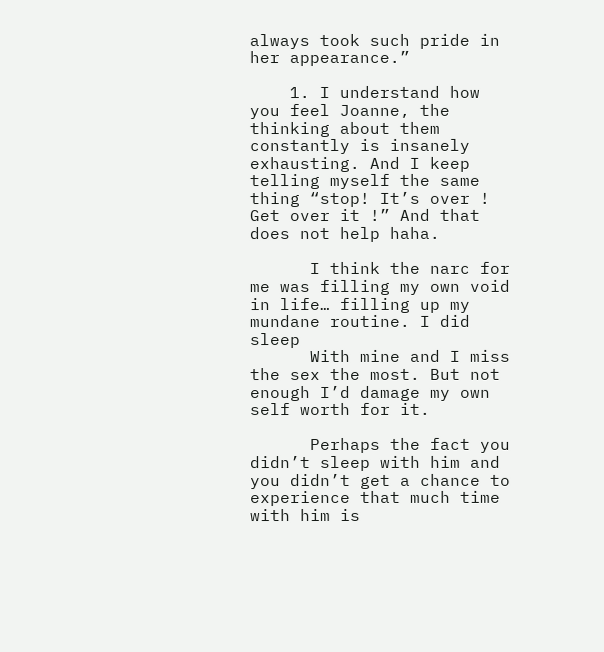always took such pride in her appearance.”

    1. I understand how you feel Joanne, the thinking about them constantly is insanely exhausting. And I keep telling myself the same thing “stop! It’s over ! Get over it !” And that does not help haha.

      I think the narc for me was filling my own void in life… filling up my mundane routine. I did sleep
      With mine and I miss the sex the most. But not enough I’d damage my own self worth for it.

      Perhaps the fact you didn’t sleep with him and you didn’t get a chance to experience that much time with him is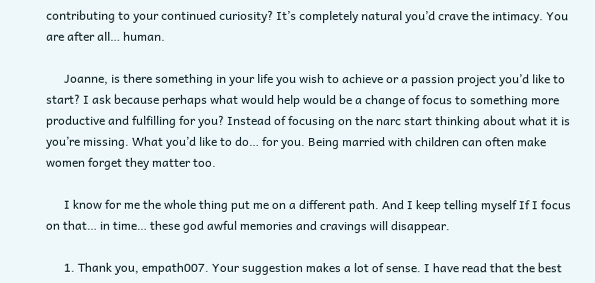contributing to your continued curiosity? It’s completely natural you’d crave the intimacy. You are after all… human.

      Joanne, is there something in your life you wish to achieve or a passion project you’d like to start? I ask because perhaps what would help would be a change of focus to something more productive and fulfilling for you? Instead of focusing on the narc start thinking about what it is you’re missing. What you’d like to do… for you. Being married with children can often make women forget they matter too.

      I know for me the whole thing put me on a different path. And I keep telling myself If I focus on that… in time… these god awful memories and cravings will disappear.

      1. Thank you, empath007. Your suggestion makes a lot of sense. I have read that the best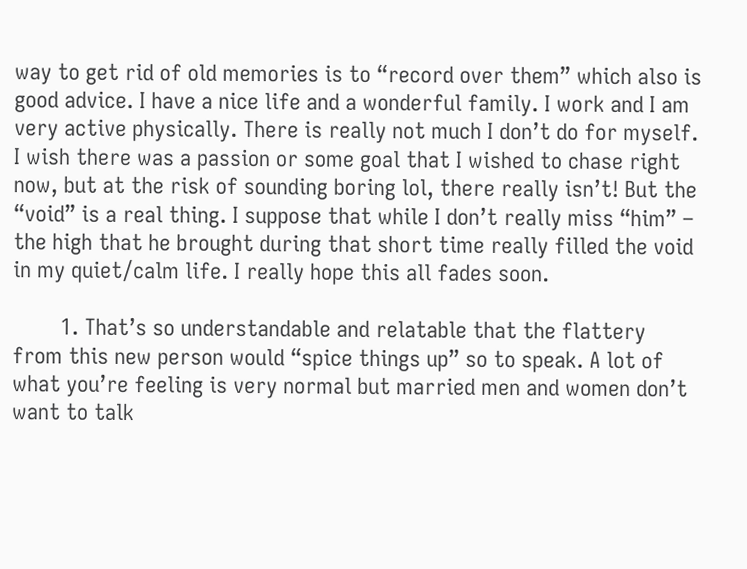way to get rid of old memories is to “record over them” which also is good advice. I have a nice life and a wonderful family. I work and I am very active physically. There is really not much I don’t do for myself. I wish there was a passion or some goal that I wished to chase right now, but at the risk of sounding boring lol, there really isn’t! But the “void” is a real thing. I suppose that while I don’t really miss “him” – the high that he brought during that short time really filled the void in my quiet/calm life. I really hope this all fades soon.

        1. That’s so understandable and relatable that the flattery from this new person would “spice things up” so to speak. A lot of what you’re feeling is very normal but married men and women don’t want to talk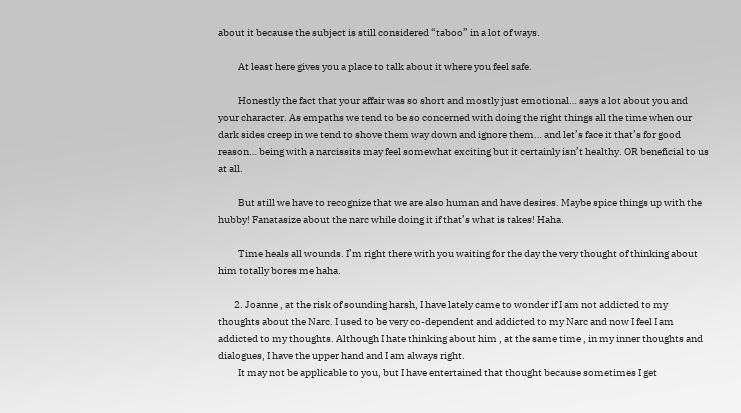about it because the subject is still considered “taboo” in a lot of ways.

          At least here gives you a place to talk about it where you feel safe.

          Honestly the fact that your affair was so short and mostly just emotional… says a lot about you and your character. As empaths we tend to be so concerned with doing the right things all the time when our dark sides creep in we tend to shove them way down and ignore them… and let’s face it that’s for good reason… being with a narcissits may feel somewhat exciting but it certainly isn’t healthy. OR beneficial to us at all.

          But still we have to recognize that we are also human and have desires. Maybe spice things up with the hubby! Fanatasize about the narc while doing it if that’s what is takes! Haha.

          Time heals all wounds. I’m right there with you waiting for the day the very thought of thinking about him totally bores me haha.

        2. Joanne , at the risk of sounding harsh, I have lately came to wonder if I am not addicted to my thoughts about the Narc. I used to be very co-dependent and addicted to my Narc and now I feel I am addicted to my thoughts. Although I hate thinking about him , at the same time , in my inner thoughts and dialogues, I have the upper hand and I am always right.
          It may not be applicable to you, but I have entertained that thought because sometimes I get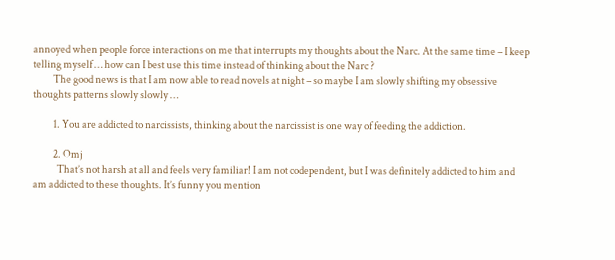annoyed when people force interactions on me that interrupts my thoughts about the Narc. At the same time – I keep telling myself … how can I best use this time instead of thinking about the Narc ?
          The good news is that I am now able to read novels at night – so maybe I am slowly shifting my obsessive thoughts patterns slowly slowly …

          1. You are addicted to narcissists, thinking about the narcissist is one way of feeding the addiction.

          2. Omj
            That’s not harsh at all and feels very familiar! I am not codependent, but I was definitely addicted to him and am addicted to these thoughts. It’s funny you mention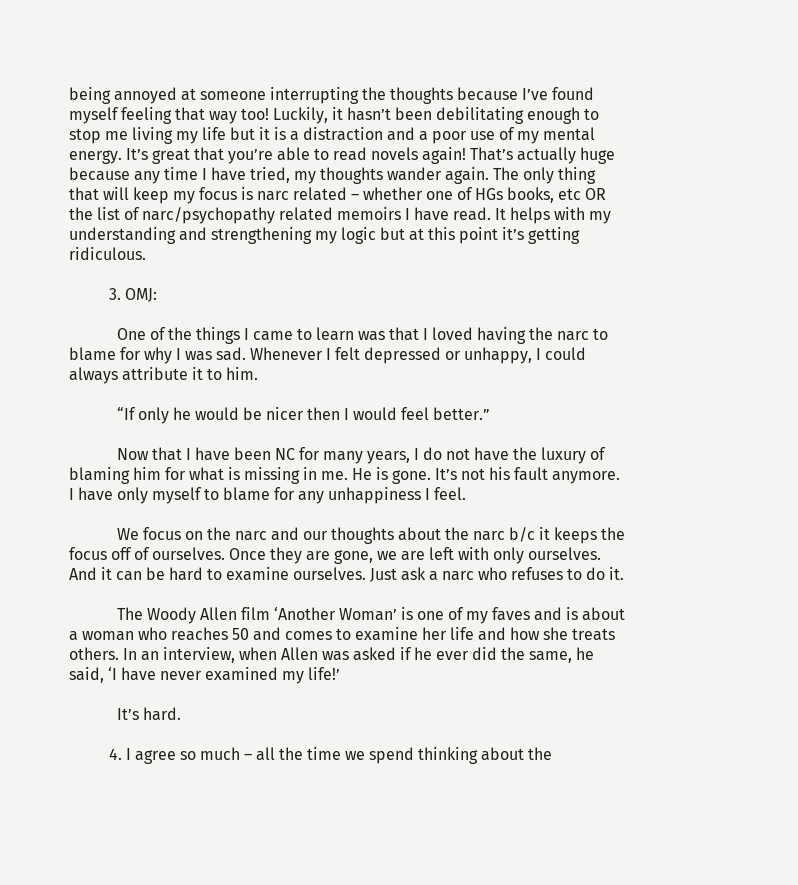being annoyed at someone interrupting the thoughts because I’ve found myself feeling that way too! Luckily, it hasn’t been debilitating enough to stop me living my life but it is a distraction and a poor use of my mental energy. It’s great that you’re able to read novels again! That’s actually huge because any time I have tried, my thoughts wander again. The only thing that will keep my focus is narc related – whether one of HGs books, etc OR the list of narc/psychopathy related memoirs I have read. It helps with my understanding and strengthening my logic but at this point it’s getting ridiculous.

          3. OMJ:

            One of the things I came to learn was that I loved having the narc to blame for why I was sad. Whenever I felt depressed or unhappy, I could always attribute it to him.

            “If only he would be nicer then I would feel better.”

            Now that I have been NC for many years, I do not have the luxury of blaming him for what is missing in me. He is gone. It’s not his fault anymore. I have only myself to blame for any unhappiness I feel.

            We focus on the narc and our thoughts about the narc b/c it keeps the focus off of ourselves. Once they are gone, we are left with only ourselves. And it can be hard to examine ourselves. Just ask a narc who refuses to do it.

            The Woody Allen film ‘Another Woman’ is one of my faves and is about a woman who reaches 50 and comes to examine her life and how she treats others. In an interview, when Allen was asked if he ever did the same, he said, ‘I have never examined my life!’

            It’s hard.

          4. I agree so much – all the time we spend thinking about the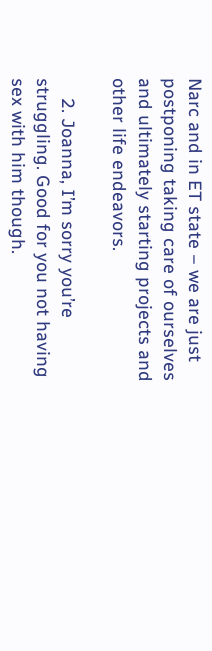Narc and in ET state – we are just postponing taking care of ourselves and ultimately starting projects and other life endeavors.

    2. Joanna, I’m sorry you’re struggling. Good for you not having sex with him though.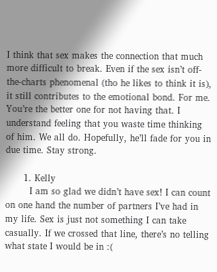I think that sex makes the connection that much more difficult to break. Even if the sex isn’t off-the-charts phenomenal (tho he likes to think it is), it still contributes to the emotional bond. For me. You’re the better one for not having that. I understand feeling that you waste time thinking of him. We all do. Hopefully, he’ll fade for you in due time. Stay strong.

      1. Kelly
        I am so glad we didn’t have sex! I can count on one hand the number of partners I’ve had in my life. Sex is just not something I can take casually. If we crossed that line, there’s no telling what state I would be in :(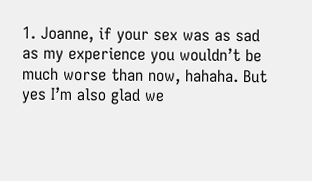1. Joanne, if your sex was as sad as my experience you wouldn’t be much worse than now, hahaha. But yes I’m also glad we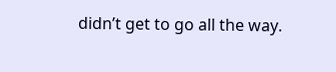didn’t get to go all the way.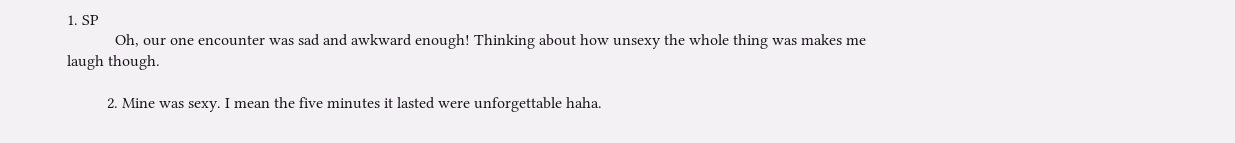1. SP
            Oh, our one encounter was sad and awkward enough! Thinking about how unsexy the whole thing was makes me laugh though.

          2. Mine was sexy. I mean the five minutes it lasted were unforgettable haha.